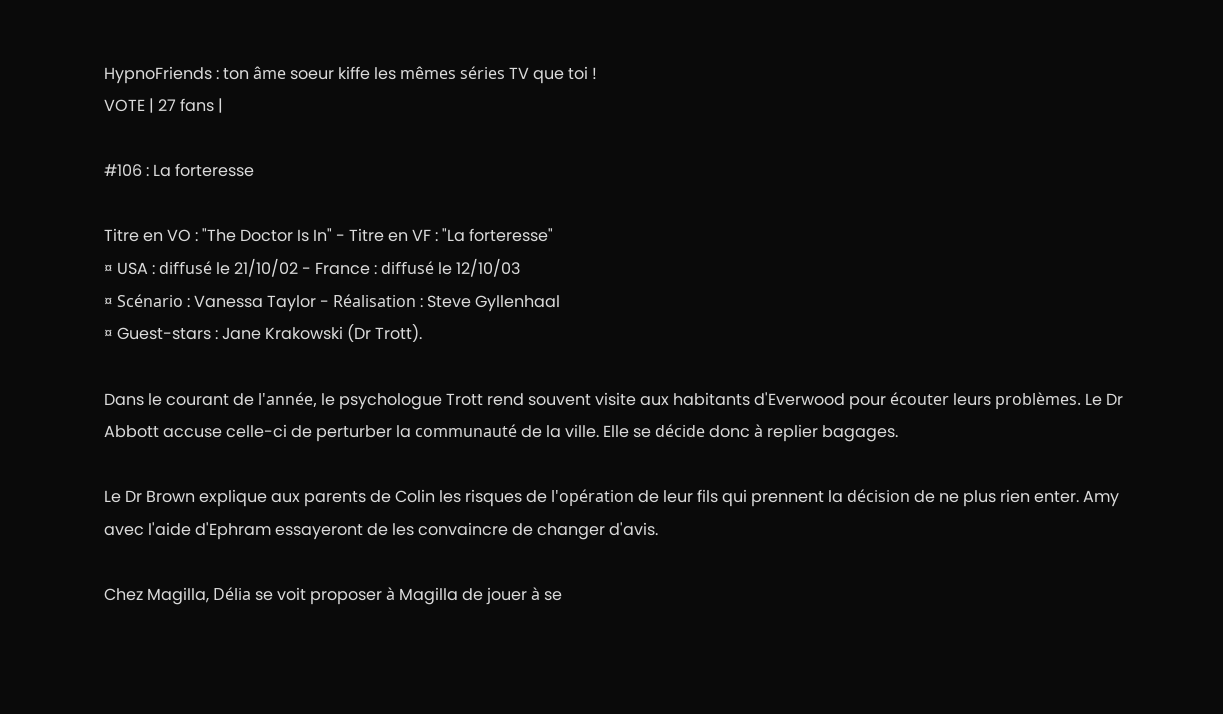HypnoFriends : ton âme soeur kiffe les mêmes séries TV que toi !
VOTE | 27 fans |

#106 : La forteresse

Titre en VO : "The Doctor Is In" - Titre en VF : "La forteresse"
¤ USA : diffusé le 21/10/02 - France : diffusé le 12/10/03
¤ Scénario : Vanessa Taylor - Réalisation : Steve Gyllenhaal
¤ Guest-stars : Jane Krakowski (Dr Trott).

Dans le courant de l'année, le psychologue Trott rend souvent visite aux habitants d'Everwood pour écouter leurs problèmes. Le Dr Abbott accuse celle-ci de perturber la communauté de la ville. Elle se décide donc à replier bagages.

Le Dr Brown explique aux parents de Colin les risques de l'opération de leur fils qui prennent la décision de ne plus rien enter. Amy avec l'aide d'Ephram essayeront de les convaincre de changer d'avis.

Chez Magilla, Délia se voit proposer à Magilla de jouer à se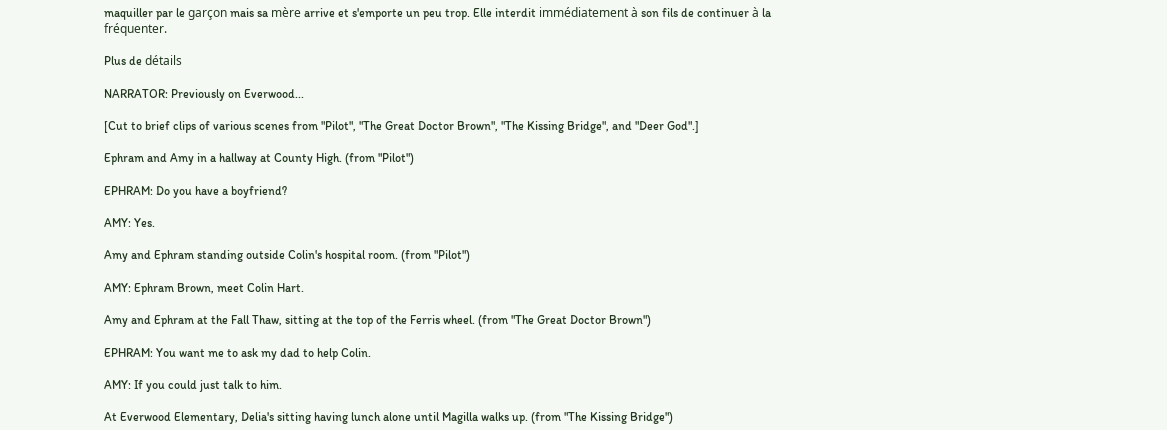maquiller par le garçon mais sa mère arrive et s'emporte un peu trop. Elle interdit immédiatement à son fils de continuer à la fréquenter.

Plus de détails

NARRATOR: Previously on Everwood...

[Cut to brief clips of various scenes from "Pilot", "The Great Doctor Brown", "The Kissing Bridge", and "Deer God".]

Ephram and Amy in a hallway at County High. (from "Pilot")

EPHRAM: Do you have a boyfriend?

AMY: Yes.

Amy and Ephram standing outside Colin's hospital room. (from "Pilot")

AMY: Ephram Brown, meet Colin Hart.

Amy and Ephram at the Fall Thaw, sitting at the top of the Ferris wheel. (from "The Great Doctor Brown")

EPHRAM: You want me to ask my dad to help Colin.

AMY: If you could just talk to him.

At Everwood Elementary, Delia's sitting having lunch alone until Magilla walks up. (from "The Kissing Bridge")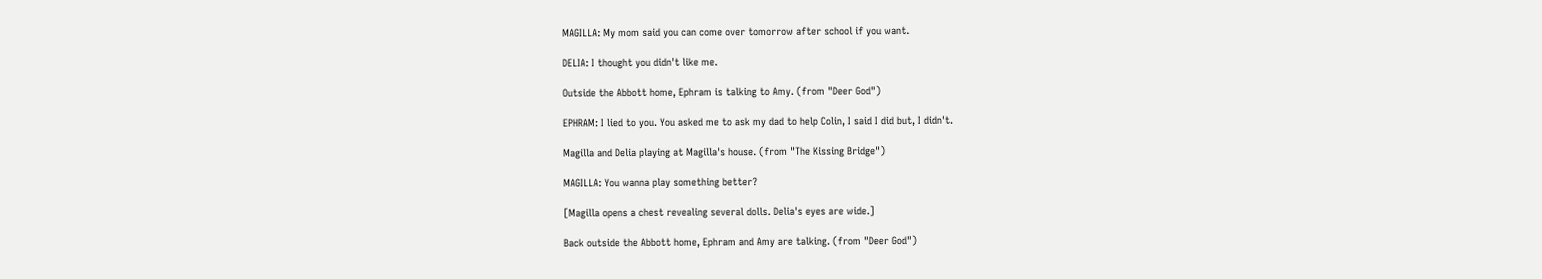MAGILLA: My mom said you can come over tomorrow after school if you want.

DELIA: I thought you didn't like me.

Outside the Abbott home, Ephram is talking to Amy. (from "Deer God")

EPHRAM: I lied to you. You asked me to ask my dad to help Colin, I said I did but, I didn't.

Magilla and Delia playing at Magilla's house. (from "The Kissing Bridge")

MAGILLA: You wanna play something better?

[Magilla opens a chest revealing several dolls. Delia's eyes are wide.]

Back outside the Abbott home, Ephram and Amy are talking. (from "Deer God")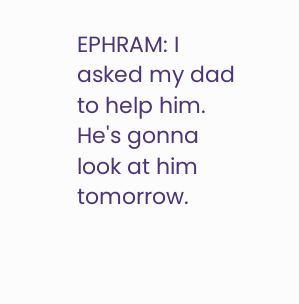EPHRAM: I asked my dad to help him. He's gonna look at him tomorrow.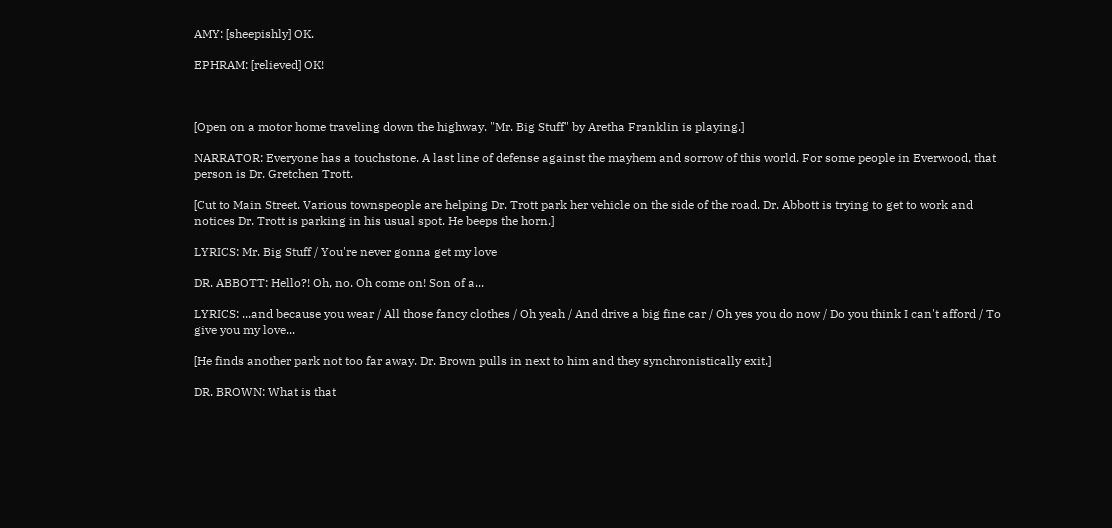AMY: [sheepishly] OK.

EPHRAM: [relieved] OK!



[Open on a motor home traveling down the highway. "Mr. Big Stuff" by Aretha Franklin is playing.]

NARRATOR: Everyone has a touchstone. A last line of defense against the mayhem and sorrow of this world. For some people in Everwood, that person is Dr. Gretchen Trott.

[Cut to Main Street. Various townspeople are helping Dr. Trott park her vehicle on the side of the road. Dr. Abbott is trying to get to work and notices Dr. Trott is parking in his usual spot. He beeps the horn.]

LYRICS: Mr. Big Stuff / You're never gonna get my love

DR. ABBOTT: Hello?! Oh, no. Oh come on! Son of a...

LYRICS: ...and because you wear / All those fancy clothes / Oh yeah / And drive a big fine car / Oh yes you do now / Do you think I can't afford / To give you my love...

[He finds another park not too far away. Dr. Brown pulls in next to him and they synchronistically exit.]

DR. BROWN: What is that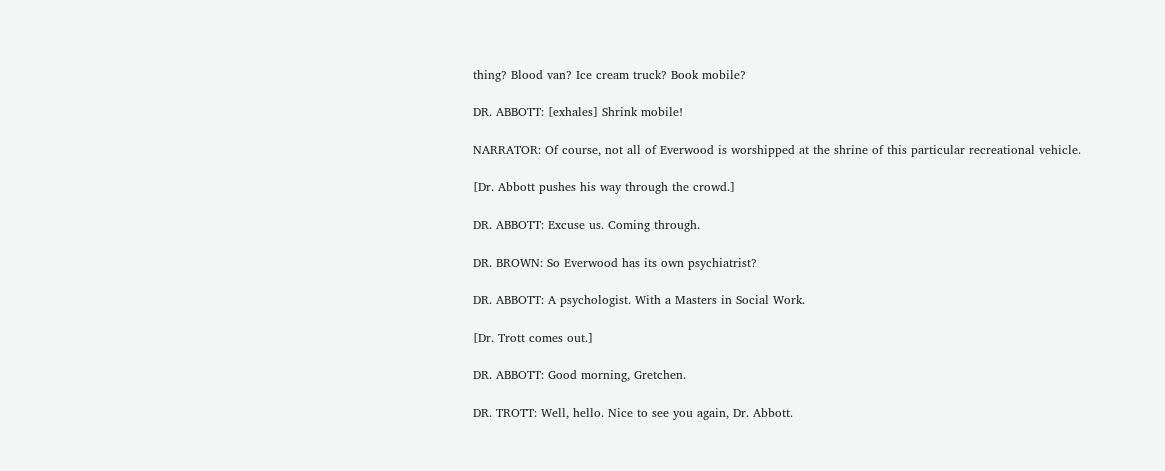thing? Blood van? Ice cream truck? Book mobile?

DR. ABBOTT: [exhales] Shrink mobile!

NARRATOR: Of course, not all of Everwood is worshipped at the shrine of this particular recreational vehicle.

[Dr. Abbott pushes his way through the crowd.]

DR. ABBOTT: Excuse us. Coming through.

DR. BROWN: So Everwood has its own psychiatrist?

DR. ABBOTT: A psychologist. With a Masters in Social Work.

[Dr. Trott comes out.]

DR. ABBOTT: Good morning, Gretchen.

DR. TROTT: Well, hello. Nice to see you again, Dr. Abbott.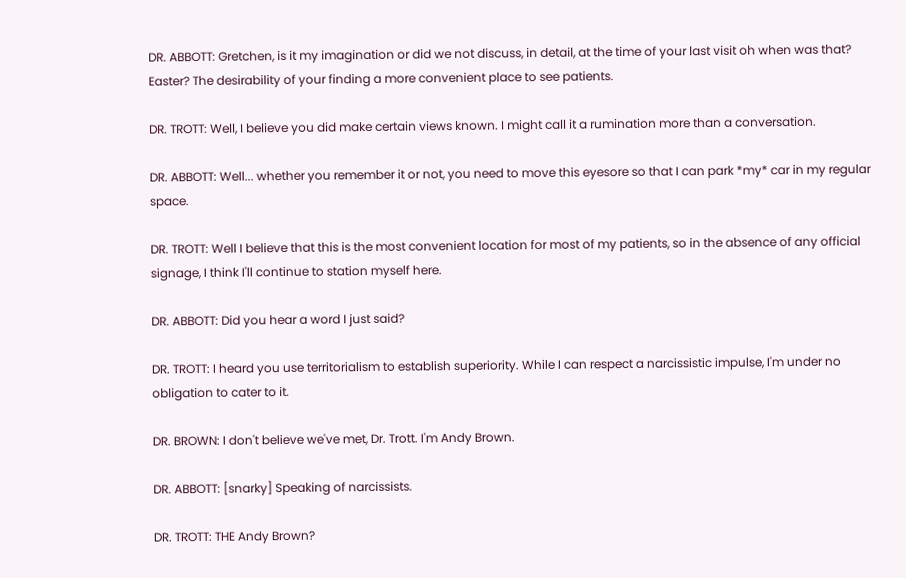DR. ABBOTT: Gretchen, is it my imagination or did we not discuss, in detail, at the time of your last visit oh when was that? Easter? The desirability of your finding a more convenient place to see patients.

DR. TROTT: Well, I believe you did make certain views known. I might call it a rumination more than a conversation.

DR. ABBOTT: Well... whether you remember it or not, you need to move this eyesore so that I can park *my* car in my regular space.

DR. TROTT: Well I believe that this is the most convenient location for most of my patients, so in the absence of any official signage, I think I'll continue to station myself here.

DR. ABBOTT: Did you hear a word I just said?

DR. TROTT: I heard you use territorialism to establish superiority. While I can respect a narcissistic impulse, I'm under no obligation to cater to it.

DR. BROWN: I don't believe we've met, Dr. Trott. I'm Andy Brown.

DR. ABBOTT: [snarky] Speaking of narcissists.

DR. TROTT: THE Andy Brown?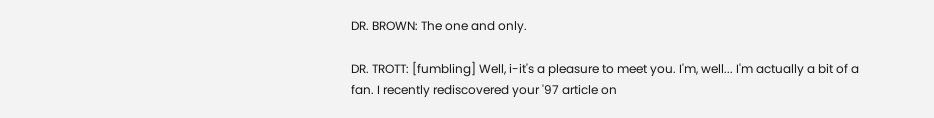DR. BROWN: The one and only.

DR. TROTT: [fumbling] Well, i-it's a pleasure to meet you. I'm, well... I'm actually a bit of a fan. I recently rediscovered your '97 article on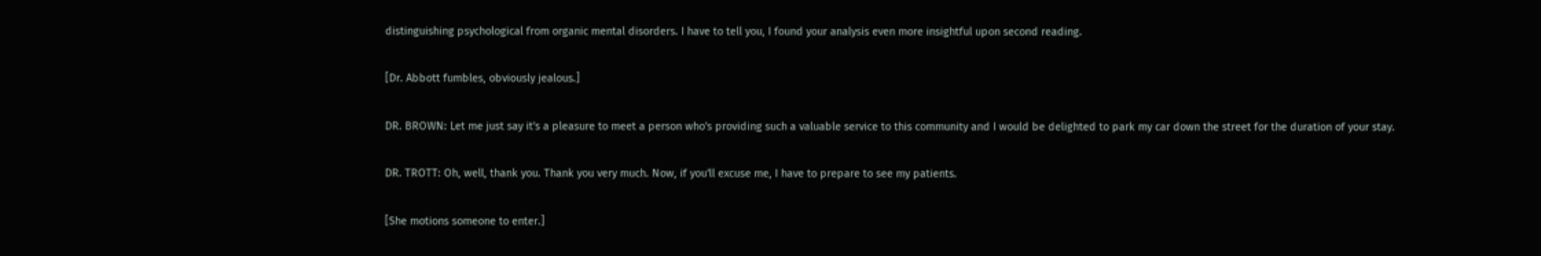distinguishing psychological from organic mental disorders. I have to tell you, I found your analysis even more insightful upon second reading.

[Dr. Abbott fumbles, obviously jealous.]

DR. BROWN: Let me just say it's a pleasure to meet a person who's providing such a valuable service to this community and I would be delighted to park my car down the street for the duration of your stay.

DR. TROTT: Oh, well, thank you. Thank you very much. Now, if you'll excuse me, I have to prepare to see my patients.

[She motions someone to enter.]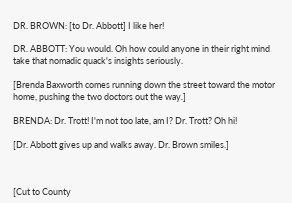DR. BROWN: [to Dr. Abbott] I like her!

DR. ABBOTT: You would. Oh how could anyone in their right mind take that nomadic quack's insights seriously.

[Brenda Baxworth comes running down the street toward the motor home, pushing the two doctors out the way.]

BRENDA: Dr. Trott! I'm not too late, am I? Dr. Trott? Oh hi!

[Dr. Abbott gives up and walks away. Dr. Brown smiles.]



[Cut to County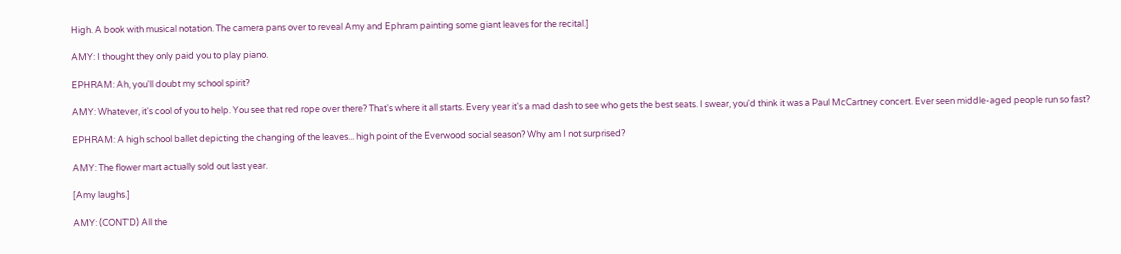High. A book with musical notation. The camera pans over to reveal Amy and Ephram painting some giant leaves for the recital.]

AMY: I thought they only paid you to play piano.

EPHRAM: Ah, you'll doubt my school spirit?

AMY: Whatever, it's cool of you to help. You see that red rope over there? That's where it all starts. Every year it's a mad dash to see who gets the best seats. I swear, you'd think it was a Paul McCartney concert. Ever seen middle-aged people run so fast?

EPHRAM: A high school ballet depicting the changing of the leaves... high point of the Everwood social season? Why am I not surprised?

AMY: The flower mart actually sold out last year.

[Amy laughs.]

AMY: (CONT'D) All the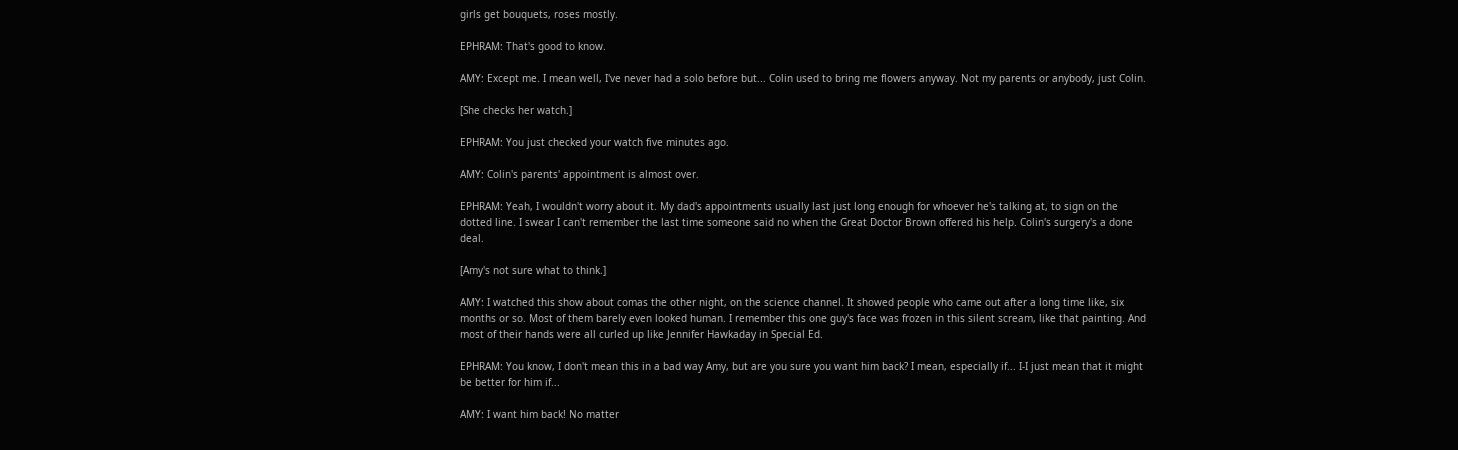girls get bouquets, roses mostly.

EPHRAM: That's good to know.

AMY: Except me. I mean well, I've never had a solo before but... Colin used to bring me flowers anyway. Not my parents or anybody, just Colin.

[She checks her watch.]

EPHRAM: You just checked your watch five minutes ago.

AMY: Colin's parents' appointment is almost over.

EPHRAM: Yeah, I wouldn't worry about it. My dad's appointments usually last just long enough for whoever he's talking at, to sign on the dotted line. I swear I can't remember the last time someone said no when the Great Doctor Brown offered his help. Colin's surgery's a done deal.

[Amy's not sure what to think.]

AMY: I watched this show about comas the other night, on the science channel. It showed people who came out after a long time like, six months or so. Most of them barely even looked human. I remember this one guy's face was frozen in this silent scream, like that painting. And most of their hands were all curled up like Jennifer Hawkaday in Special Ed.

EPHRAM: You know, I don't mean this in a bad way Amy, but are you sure you want him back? I mean, especially if... I-I just mean that it might be better for him if...

AMY: I want him back! No matter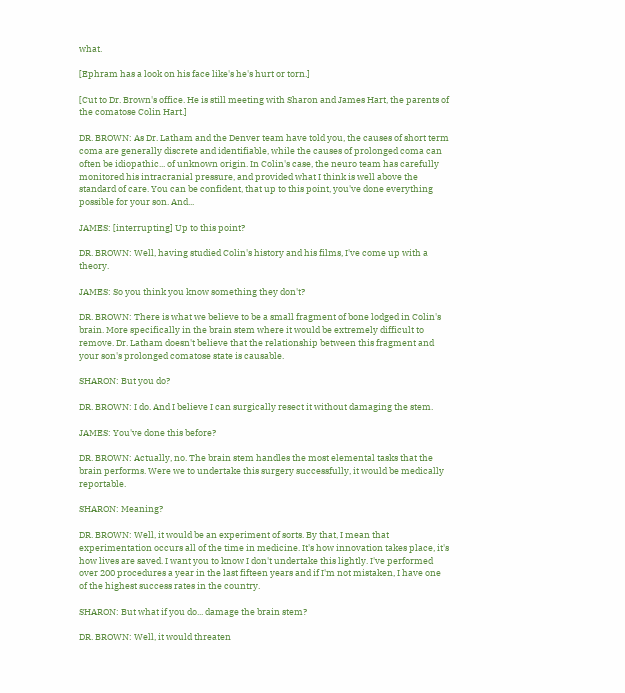what.

[Ephram has a look on his face like's he's hurt or torn.]

[Cut to Dr. Brown's office. He is still meeting with Sharon and James Hart, the parents of the comatose Colin Hart.]

DR. BROWN: As Dr. Latham and the Denver team have told you, the causes of short term coma are generally discrete and identifiable, while the causes of prolonged coma can often be idiopathic... of unknown origin. In Colin's case, the neuro team has carefully monitored his intracranial pressure, and provided what I think is well above the standard of care. You can be confident, that up to this point, you've done everything possible for your son. And...

JAMES: [interrupting] Up to this point?

DR. BROWN: Well, having studied Colin's history and his films, I've come up with a theory.

JAMES: So you think you know something they don't?

DR. BROWN: There is what we believe to be a small fragment of bone lodged in Colin's brain. More specifically in the brain stem where it would be extremely difficult to remove. Dr. Latham doesn't believe that the relationship between this fragment and your son's prolonged comatose state is causable.

SHARON: But you do?

DR. BROWN: I do. And I believe I can surgically resect it without damaging the stem.

JAMES: You've done this before?

DR. BROWN: Actually, no. The brain stem handles the most elemental tasks that the brain performs. Were we to undertake this surgery successfully, it would be medically reportable.

SHARON: Meaning?

DR. BROWN: Well, it would be an experiment of sorts. By that, I mean that experimentation occurs all of the time in medicine. It's how innovation takes place, it's how lives are saved. I want you to know I don't undertake this lightly. I've performed over 200 procedures a year in the last fifteen years and if I'm not mistaken, I have one of the highest success rates in the country.

SHARON: But what if you do... damage the brain stem?

DR. BROWN: Well, it would threaten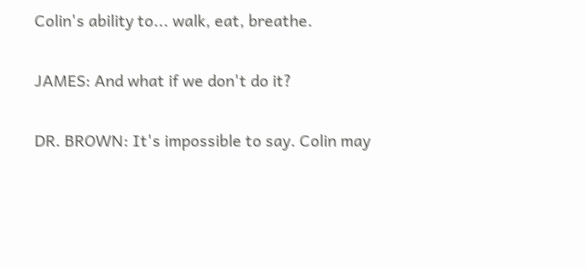Colin's ability to... walk, eat, breathe.

JAMES: And what if we don't do it?

DR. BROWN: It's impossible to say. Colin may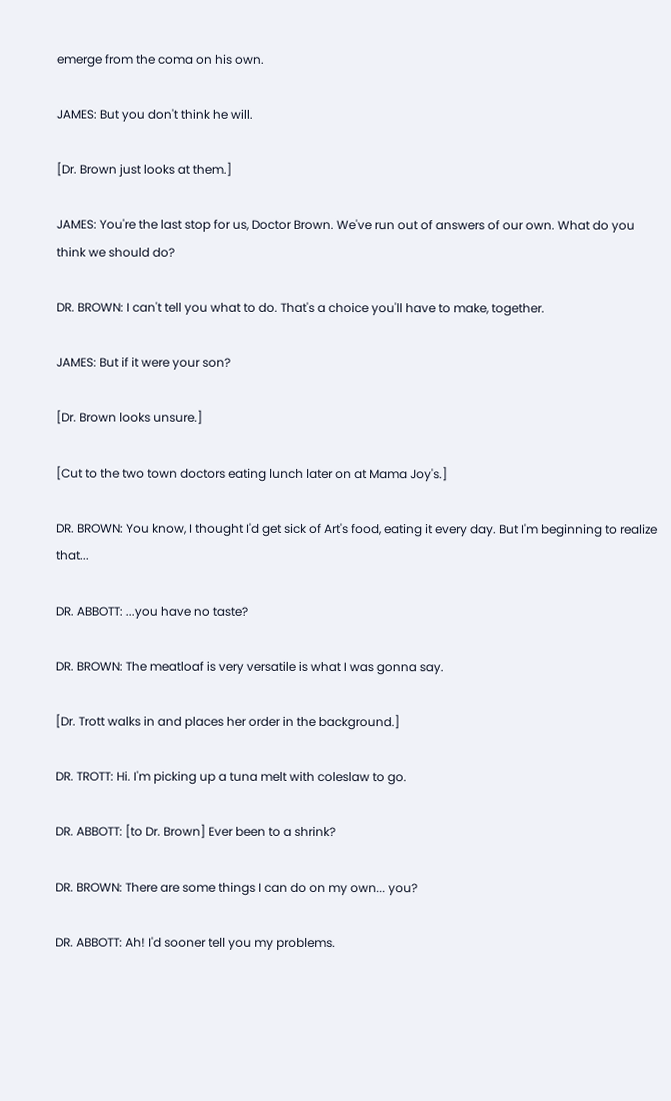emerge from the coma on his own.

JAMES: But you don't think he will.

[Dr. Brown just looks at them.]

JAMES: You're the last stop for us, Doctor Brown. We've run out of answers of our own. What do you think we should do?

DR. BROWN: I can't tell you what to do. That's a choice you'll have to make, together.

JAMES: But if it were your son?

[Dr. Brown looks unsure.]

[Cut to the two town doctors eating lunch later on at Mama Joy's.]

DR. BROWN: You know, I thought I'd get sick of Art's food, eating it every day. But I'm beginning to realize that...

DR. ABBOTT: ...you have no taste?

DR. BROWN: The meatloaf is very versatile is what I was gonna say.

[Dr. Trott walks in and places her order in the background.]

DR. TROTT: Hi. I'm picking up a tuna melt with coleslaw to go.

DR. ABBOTT: [to Dr. Brown] Ever been to a shrink?

DR. BROWN: There are some things I can do on my own... you?

DR. ABBOTT: Ah! I'd sooner tell you my problems.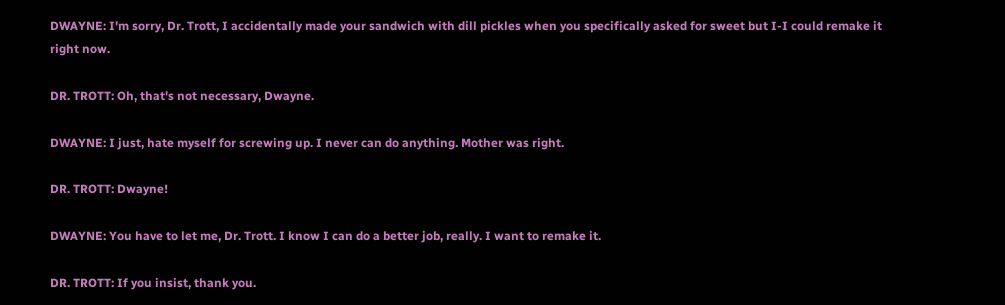DWAYNE: I'm sorry, Dr. Trott, I accidentally made your sandwich with dill pickles when you specifically asked for sweet but I-I could remake it right now.

DR. TROTT: Oh, that's not necessary, Dwayne.

DWAYNE: I just, hate myself for screwing up. I never can do anything. Mother was right.

DR. TROTT: Dwayne!

DWAYNE: You have to let me, Dr. Trott. I know I can do a better job, really. I want to remake it.

DR. TROTT: If you insist, thank you.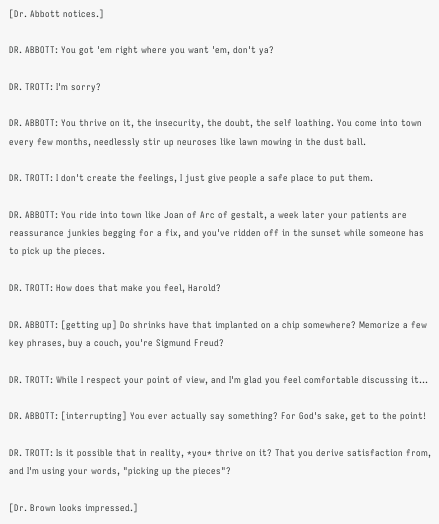[Dr. Abbott notices.]

DR. ABBOTT: You got 'em right where you want 'em, don't ya?

DR. TROTT: I'm sorry?

DR. ABBOTT: You thrive on it, the insecurity, the doubt, the self loathing. You come into town every few months, needlessly stir up neuroses like lawn mowing in the dust ball.

DR. TROTT: I don't create the feelings, I just give people a safe place to put them.

DR. ABBOTT: You ride into town like Joan of Arc of gestalt, a week later your patients are reassurance junkies begging for a fix, and you've ridden off in the sunset while someone has to pick up the pieces.

DR. TROTT: How does that make you feel, Harold?

DR. ABBOTT: [getting up] Do shrinks have that implanted on a chip somewhere? Memorize a few key phrases, buy a couch, you're Sigmund Freud?

DR. TROTT: While I respect your point of view, and I'm glad you feel comfortable discussing it...

DR. ABBOTT: [interrupting] You ever actually say something? For God's sake, get to the point!

DR. TROTT: Is it possible that in reality, *you* thrive on it? That you derive satisfaction from, and I'm using your words, "picking up the pieces"?

[Dr. Brown looks impressed.]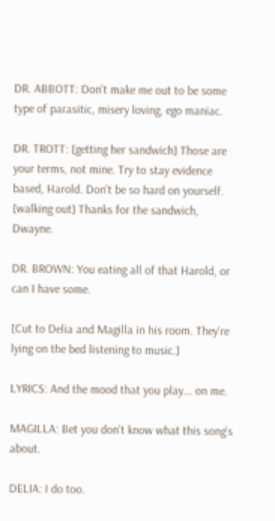DR. ABBOTT: Don't make me out to be some type of parasitic, misery loving, ego maniac.

DR. TROTT: [getting her sandwich] Those are your terms, not mine. Try to stay evidence based, Harold. Don't be so hard on yourself. [walking out] Thanks for the sandwich, Dwayne.

DR. BROWN: You eating all of that Harold, or can I have some.

[Cut to Delia and Magilla in his room. They're lying on the bed listening to music.]

LYRICS: And the mood that you play... on me.

MAGILLA: Bet you don't know what this song's about.

DELIA: I do too.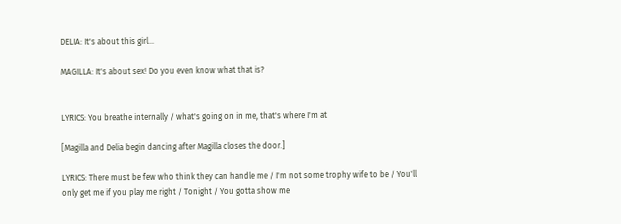DELIA: It's about this girl...

MAGILLA: It's about sex! Do you even know what that is?


LYRICS: You breathe internally / what's going on in me, that's where I'm at

[Magilla and Delia begin dancing after Magilla closes the door.]

LYRICS: There must be few who think they can handle me / I'm not some trophy wife to be / You'll only get me if you play me right / Tonight / You gotta show me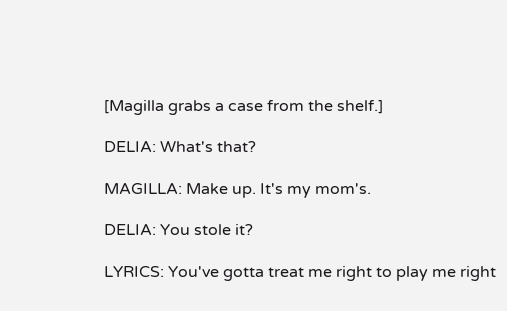[Magilla grabs a case from the shelf.]

DELIA: What's that?

MAGILLA: Make up. It's my mom's.

DELIA: You stole it?

LYRICS: You've gotta treat me right to play me right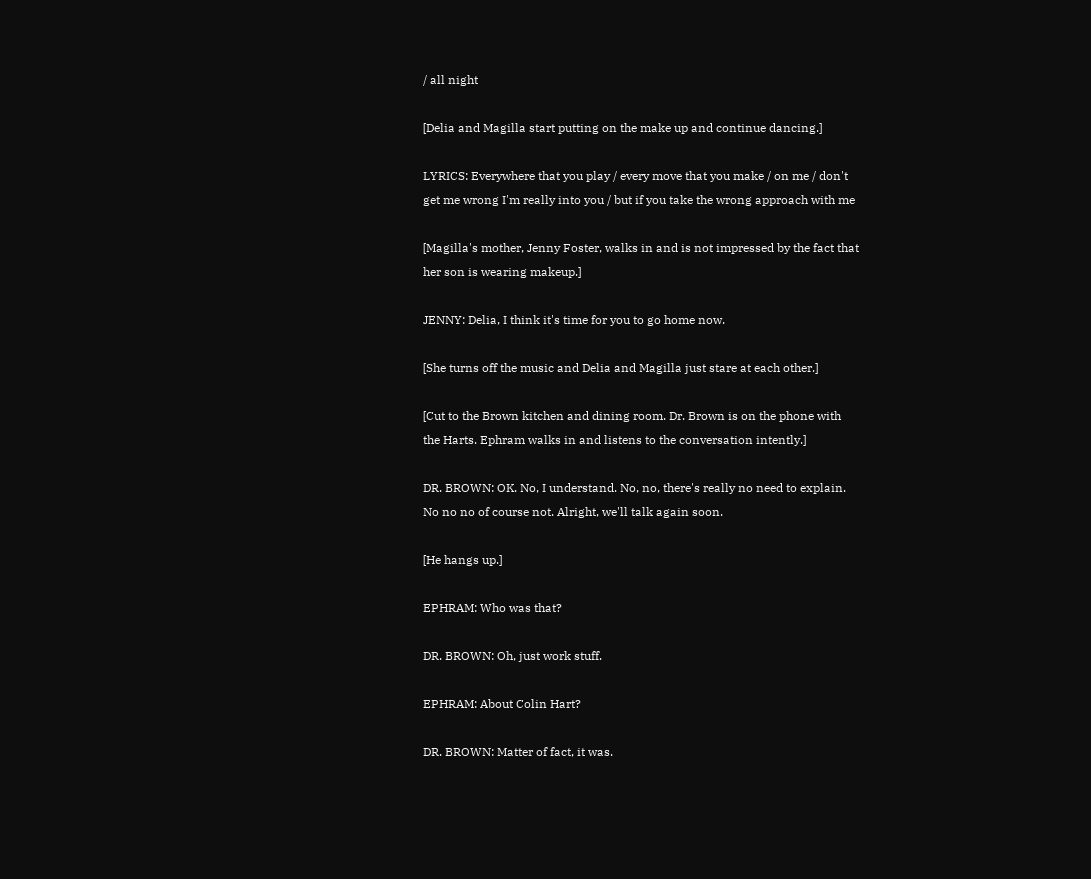/ all night

[Delia and Magilla start putting on the make up and continue dancing.]

LYRICS: Everywhere that you play / every move that you make / on me / don't get me wrong I'm really into you / but if you take the wrong approach with me

[Magilla's mother, Jenny Foster, walks in and is not impressed by the fact that her son is wearing makeup.]

JENNY: Delia, I think it's time for you to go home now.

[She turns off the music and Delia and Magilla just stare at each other.]

[Cut to the Brown kitchen and dining room. Dr. Brown is on the phone with the Harts. Ephram walks in and listens to the conversation intently.]

DR. BROWN: OK. No, I understand. No, no, there's really no need to explain. No no no of course not. Alright, we'll talk again soon.

[He hangs up.]

EPHRAM: Who was that?

DR. BROWN: Oh, just work stuff.

EPHRAM: About Colin Hart?

DR. BROWN: Matter of fact, it was.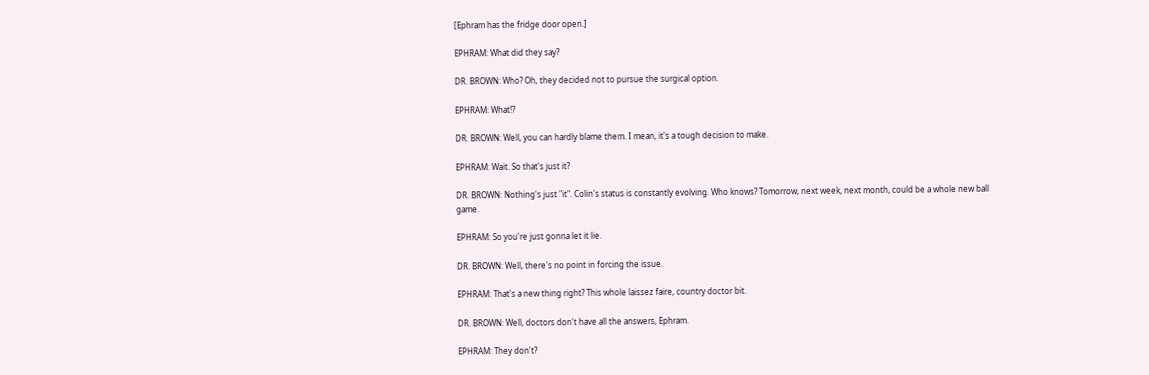[Ephram has the fridge door open.]

EPHRAM: What did they say?

DR. BROWN: Who? Oh, they decided not to pursue the surgical option.

EPHRAM: What!?

DR. BROWN: Well, you can hardly blame them. I mean, it's a tough decision to make.

EPHRAM: Wait. So that's just it?

DR. BROWN: Nothing's just "it". Colin's status is constantly evolving. Who knows? Tomorrow, next week, next month, could be a whole new ball game.

EPHRAM: So you're just gonna let it lie.

DR. BROWN: Well, there's no point in forcing the issue.

EPHRAM: That's a new thing right? This whole laissez faire, country doctor bit.

DR. BROWN: Well, doctors don't have all the answers, Ephram.

EPHRAM: They don't?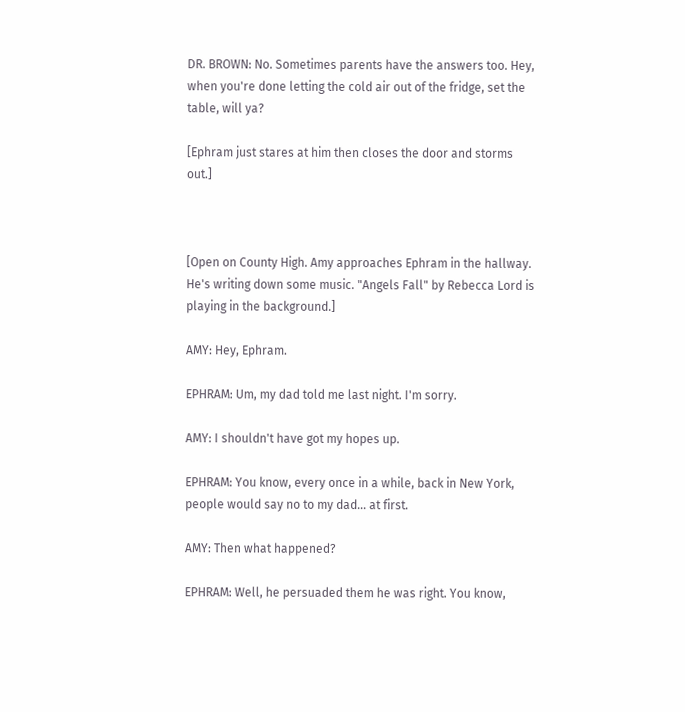DR. BROWN: No. Sometimes parents have the answers too. Hey, when you're done letting the cold air out of the fridge, set the table, will ya?

[Ephram just stares at him then closes the door and storms out.]



[Open on County High. Amy approaches Ephram in the hallway. He's writing down some music. "Angels Fall" by Rebecca Lord is playing in the background.]

AMY: Hey, Ephram.

EPHRAM: Um, my dad told me last night. I'm sorry.

AMY: I shouldn't have got my hopes up.

EPHRAM: You know, every once in a while, back in New York, people would say no to my dad... at first.

AMY: Then what happened?

EPHRAM: Well, he persuaded them he was right. You know,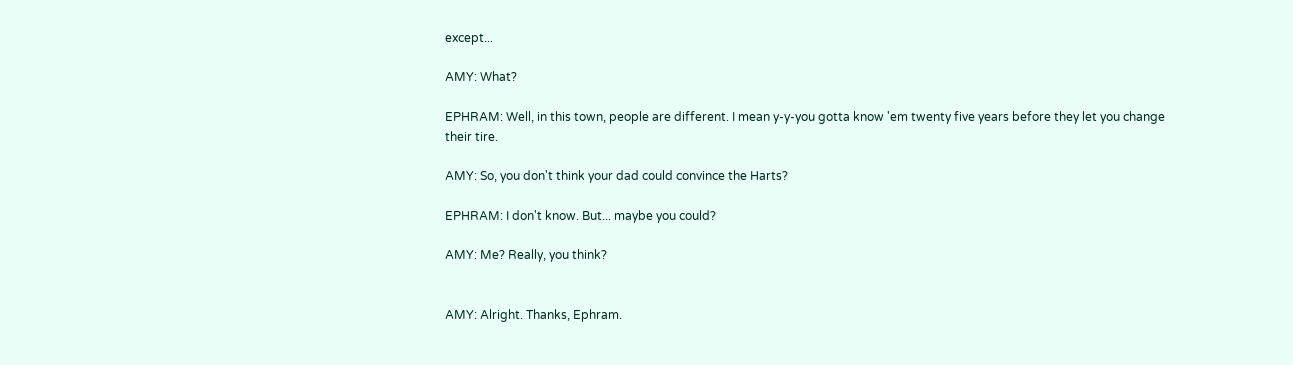except...

AMY: What?

EPHRAM: Well, in this town, people are different. I mean y-y-you gotta know 'em twenty five years before they let you change their tire.

AMY: So, you don't think your dad could convince the Harts?

EPHRAM: I don't know. But... maybe you could?

AMY: Me? Really, you think?


AMY: Alright. Thanks, Ephram.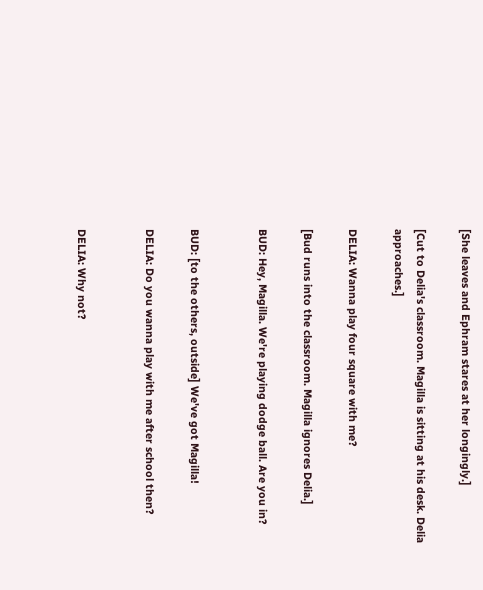[She leaves and Ephram stares at her longingly.]

[Cut to Delia's classroom. Magilla is sitting at his desk. Delia approaches.]

DELIA: Wanna play four square with me?

[Bud runs into the classroom. Magilla ignores Delia.]

BUD: Hey, Magilla. We're playing dodge ball. Are you in?


BUD: [to the others, outside] We've got Magilla!

DELIA: Do you wanna play with me after school then?


DELIA: Why not?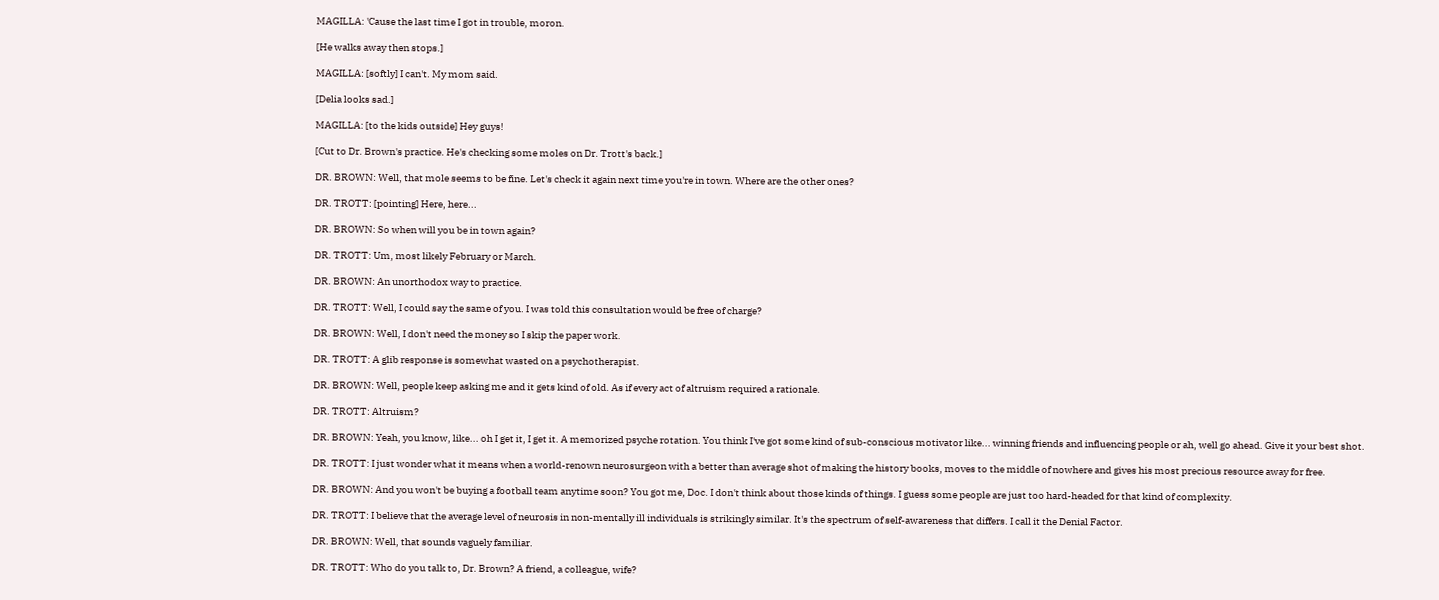MAGILLA: 'Cause the last time I got in trouble, moron.

[He walks away then stops.]

MAGILLA: [softly] I can't. My mom said.

[Delia looks sad.]

MAGILLA: [to the kids outside] Hey guys!

[Cut to Dr. Brown's practice. He's checking some moles on Dr. Trott's back.]

DR. BROWN: Well, that mole seems to be fine. Let's check it again next time you're in town. Where are the other ones?

DR. TROTT: [pointing] Here, here...

DR. BROWN: So when will you be in town again?

DR. TROTT: Um, most likely February or March.

DR. BROWN: An unorthodox way to practice.

DR. TROTT: Well, I could say the same of you. I was told this consultation would be free of charge?

DR. BROWN: Well, I don't need the money so I skip the paper work.

DR. TROTT: A glib response is somewhat wasted on a psychotherapist.

DR. BROWN: Well, people keep asking me and it gets kind of old. As if every act of altruism required a rationale.

DR. TROTT: Altruism?

DR. BROWN: Yeah, you know, like... oh I get it, I get it. A memorized psyche rotation. You think I've got some kind of sub-conscious motivator like... winning friends and influencing people or ah, well go ahead. Give it your best shot.

DR. TROTT: I just wonder what it means when a world-renown neurosurgeon with a better than average shot of making the history books, moves to the middle of nowhere and gives his most precious resource away for free.

DR. BROWN: And you won't be buying a football team anytime soon? You got me, Doc. I don't think about those kinds of things. I guess some people are just too hard-headed for that kind of complexity.

DR. TROTT: I believe that the average level of neurosis in non-mentally ill individuals is strikingly similar. It's the spectrum of self-awareness that differs. I call it the Denial Factor.

DR. BROWN: Well, that sounds vaguely familiar.

DR. TROTT: Who do you talk to, Dr. Brown? A friend, a colleague, wife?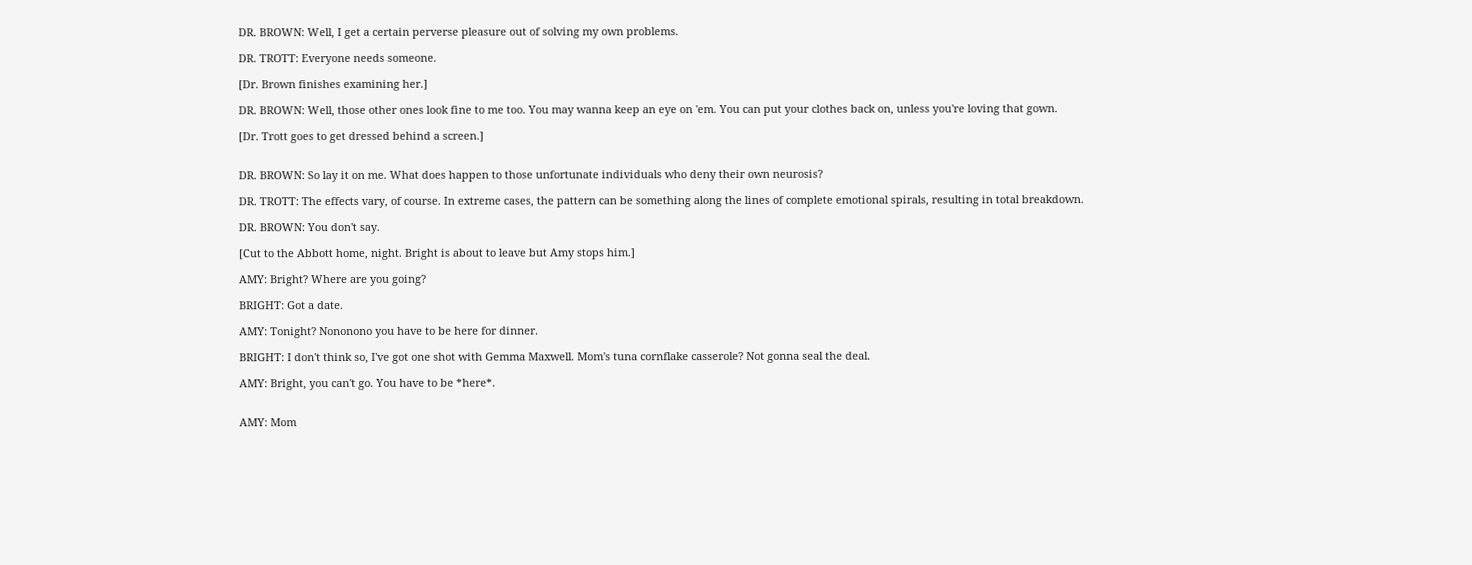DR. BROWN: Well, I get a certain perverse pleasure out of solving my own problems.

DR. TROTT: Everyone needs someone.

[Dr. Brown finishes examining her.]

DR. BROWN: Well, those other ones look fine to me too. You may wanna keep an eye on 'em. You can put your clothes back on, unless you're loving that gown.

[Dr. Trott goes to get dressed behind a screen.]


DR. BROWN: So lay it on me. What does happen to those unfortunate individuals who deny their own neurosis?

DR. TROTT: The effects vary, of course. In extreme cases, the pattern can be something along the lines of complete emotional spirals, resulting in total breakdown.

DR. BROWN: You don't say.

[Cut to the Abbott home, night. Bright is about to leave but Amy stops him.]

AMY: Bright? Where are you going?

BRIGHT: Got a date.

AMY: Tonight? Nononono you have to be here for dinner.

BRIGHT: I don't think so, I've got one shot with Gemma Maxwell. Mom's tuna cornflake casserole? Not gonna seal the deal.

AMY: Bright, you can't go. You have to be *here*.


AMY: Mom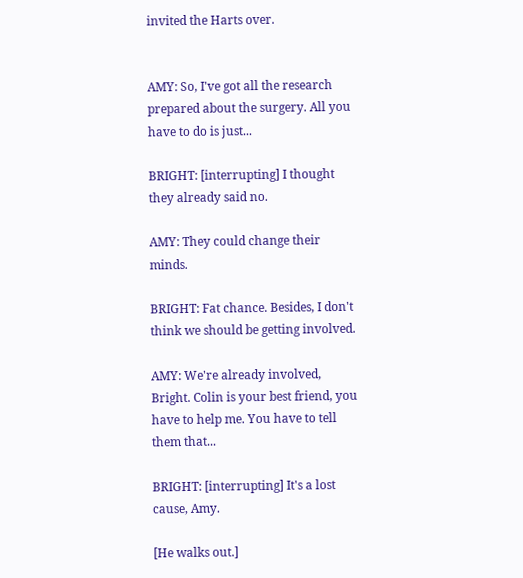invited the Harts over.


AMY: So, I've got all the research prepared about the surgery. All you have to do is just...

BRIGHT: [interrupting] I thought they already said no.

AMY: They could change their minds.

BRIGHT: Fat chance. Besides, I don't think we should be getting involved.

AMY: We're already involved, Bright. Colin is your best friend, you have to help me. You have to tell them that...

BRIGHT: [interrupting] It's a lost cause, Amy.

[He walks out.]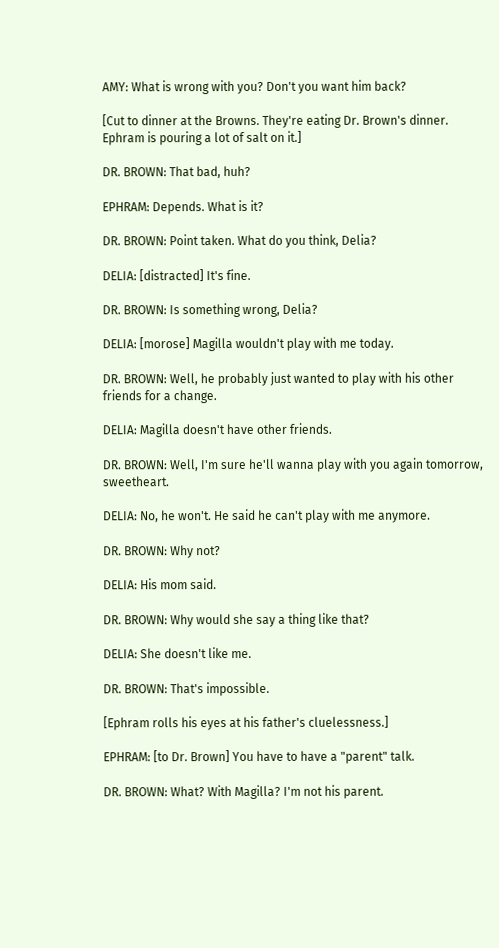AMY: What is wrong with you? Don't you want him back?

[Cut to dinner at the Browns. They're eating Dr. Brown's dinner. Ephram is pouring a lot of salt on it.]

DR. BROWN: That bad, huh?

EPHRAM: Depends. What is it?

DR. BROWN: Point taken. What do you think, Delia?

DELIA: [distracted] It's fine.

DR. BROWN: Is something wrong, Delia?

DELIA: [morose] Magilla wouldn't play with me today.

DR. BROWN: Well, he probably just wanted to play with his other friends for a change.

DELIA: Magilla doesn't have other friends.

DR. BROWN: Well, I'm sure he'll wanna play with you again tomorrow, sweetheart.

DELIA: No, he won't. He said he can't play with me anymore.

DR. BROWN: Why not?

DELIA: His mom said.

DR. BROWN: Why would she say a thing like that?

DELIA: She doesn't like me.

DR. BROWN: That's impossible.

[Ephram rolls his eyes at his father's cluelessness.]

EPHRAM: [to Dr. Brown] You have to have a "parent" talk.

DR. BROWN: What? With Magilla? I'm not his parent.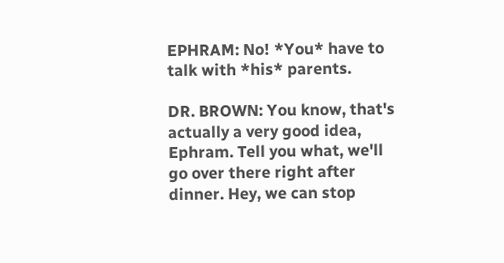EPHRAM: No! *You* have to talk with *his* parents.

DR. BROWN: You know, that's actually a very good idea, Ephram. Tell you what, we'll go over there right after dinner. Hey, we can stop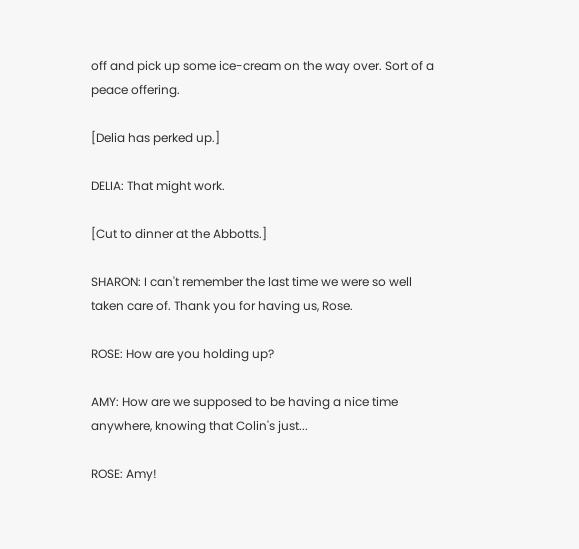off and pick up some ice-cream on the way over. Sort of a peace offering.

[Delia has perked up.]

DELIA: That might work.

[Cut to dinner at the Abbotts.]

SHARON: I can't remember the last time we were so well taken care of. Thank you for having us, Rose.

ROSE: How are you holding up?

AMY: How are we supposed to be having a nice time anywhere, knowing that Colin's just...

ROSE: Amy!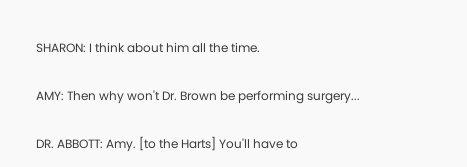SHARON: I think about him all the time.

AMY: Then why won't Dr. Brown be performing surgery...

DR. ABBOTT: Amy. [to the Harts] You'll have to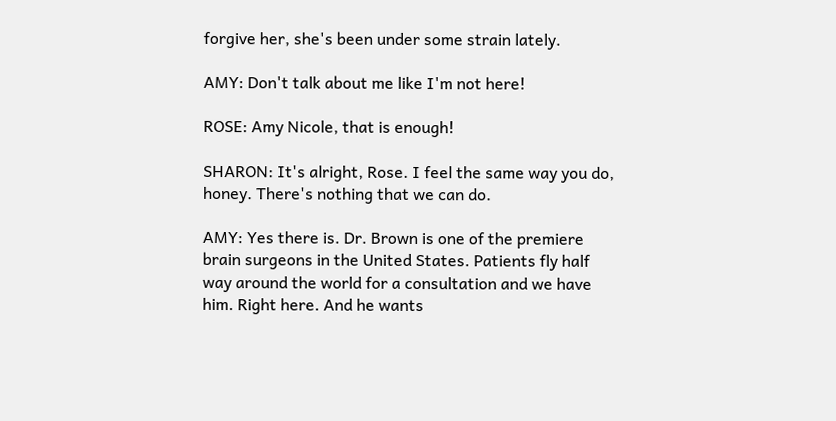forgive her, she's been under some strain lately.

AMY: Don't talk about me like I'm not here!

ROSE: Amy Nicole, that is enough!

SHARON: It's alright, Rose. I feel the same way you do, honey. There's nothing that we can do.

AMY: Yes there is. Dr. Brown is one of the premiere brain surgeons in the United States. Patients fly half way around the world for a consultation and we have him. Right here. And he wants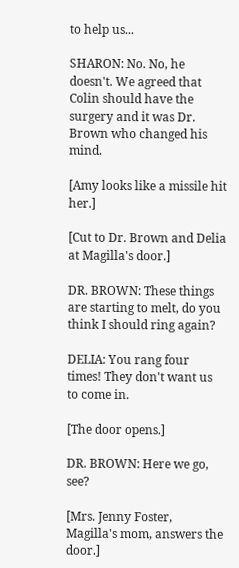to help us...

SHARON: No. No, he doesn't. We agreed that Colin should have the surgery and it was Dr. Brown who changed his mind.

[Amy looks like a missile hit her.]

[Cut to Dr. Brown and Delia at Magilla's door.]

DR. BROWN: These things are starting to melt, do you think I should ring again?

DELIA: You rang four times! They don't want us to come in.

[The door opens.]

DR. BROWN: Here we go, see?

[Mrs. Jenny Foster, Magilla's mom, answers the door.]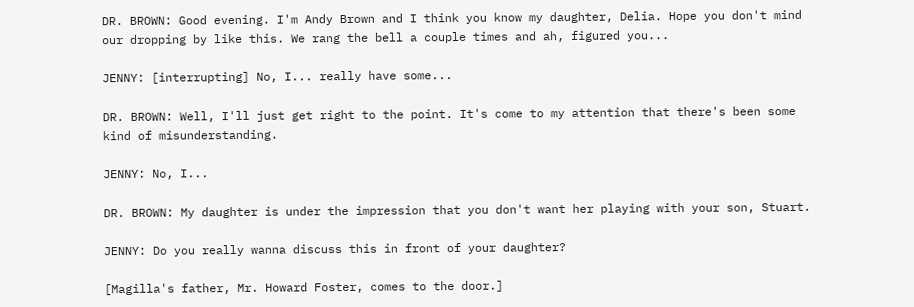DR. BROWN: Good evening. I'm Andy Brown and I think you know my daughter, Delia. Hope you don't mind our dropping by like this. We rang the bell a couple times and ah, figured you...

JENNY: [interrupting] No, I... really have some...

DR. BROWN: Well, I'll just get right to the point. It's come to my attention that there's been some kind of misunderstanding.

JENNY: No, I...

DR. BROWN: My daughter is under the impression that you don't want her playing with your son, Stuart.

JENNY: Do you really wanna discuss this in front of your daughter?

[Magilla's father, Mr. Howard Foster, comes to the door.]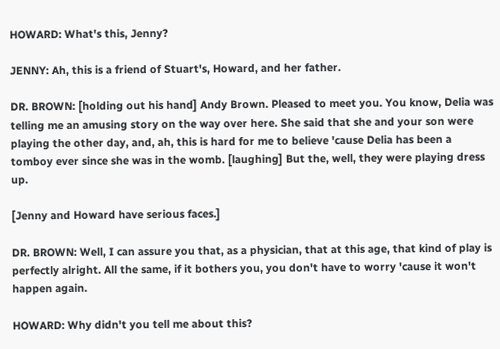HOWARD: What's this, Jenny?

JENNY: Ah, this is a friend of Stuart's, Howard, and her father.

DR. BROWN: [holding out his hand] Andy Brown. Pleased to meet you. You know, Delia was telling me an amusing story on the way over here. She said that she and your son were playing the other day, and, ah, this is hard for me to believe 'cause Delia has been a tomboy ever since she was in the womb. [laughing] But the, well, they were playing dress up.

[Jenny and Howard have serious faces.]

DR. BROWN: Well, I can assure you that, as a physician, that at this age, that kind of play is perfectly alright. All the same, if it bothers you, you don't have to worry 'cause it won't happen again.

HOWARD: Why didn't you tell me about this?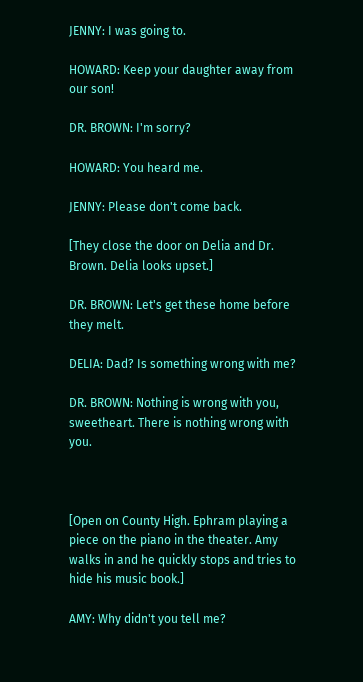JENNY: I was going to.

HOWARD: Keep your daughter away from our son!

DR. BROWN: I'm sorry?

HOWARD: You heard me.

JENNY: Please don't come back.

[They close the door on Delia and Dr. Brown. Delia looks upset.]

DR. BROWN: Let's get these home before they melt.

DELIA: Dad? Is something wrong with me?

DR. BROWN: Nothing is wrong with you, sweetheart. There is nothing wrong with you.



[Open on County High. Ephram playing a piece on the piano in the theater. Amy walks in and he quickly stops and tries to hide his music book.]

AMY: Why didn't you tell me?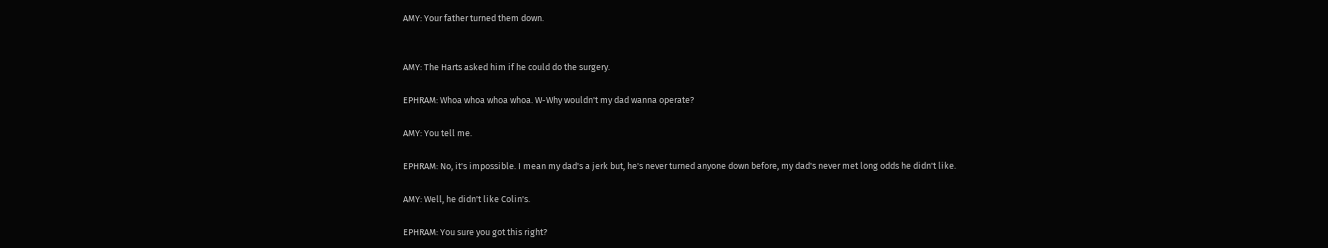AMY: Your father turned them down.


AMY: The Harts asked him if he could do the surgery.

EPHRAM: Whoa whoa whoa whoa. W-Why wouldn't my dad wanna operate?

AMY: You tell me.

EPHRAM: No, it's impossible. I mean my dad's a jerk but, he's never turned anyone down before, my dad's never met long odds he didn't like.

AMY: Well, he didn't like Colin's.

EPHRAM: You sure you got this right?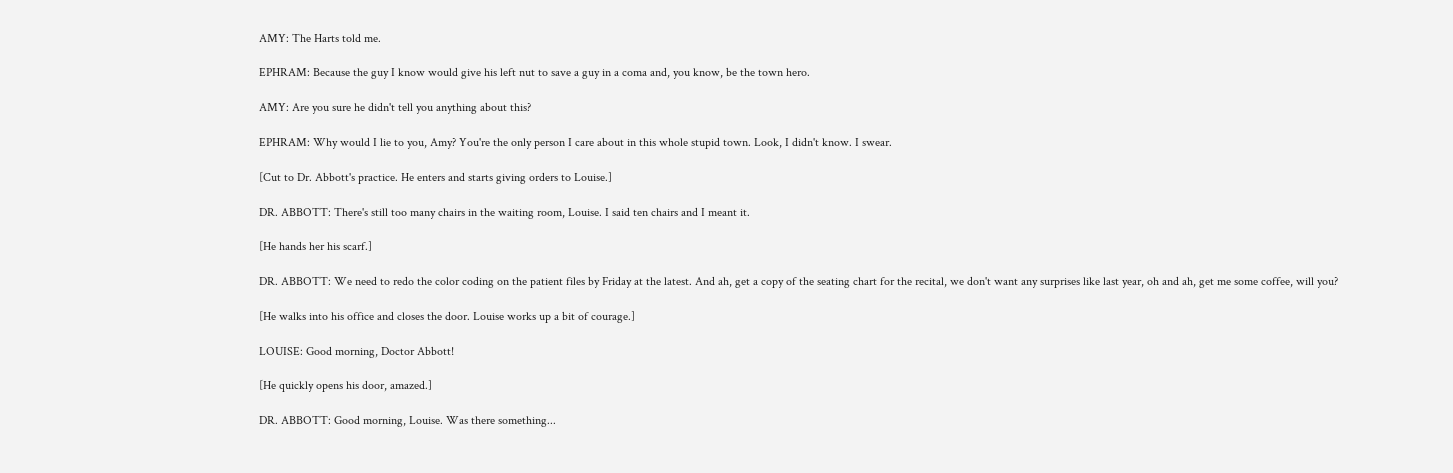AMY: The Harts told me.

EPHRAM: Because the guy I know would give his left nut to save a guy in a coma and, you know, be the town hero.

AMY: Are you sure he didn't tell you anything about this?

EPHRAM: Why would I lie to you, Amy? You're the only person I care about in this whole stupid town. Look, I didn't know. I swear.

[Cut to Dr. Abbott's practice. He enters and starts giving orders to Louise.]

DR. ABBOTT: There's still too many chairs in the waiting room, Louise. I said ten chairs and I meant it.

[He hands her his scarf.]

DR. ABBOTT: We need to redo the color coding on the patient files by Friday at the latest. And ah, get a copy of the seating chart for the recital, we don't want any surprises like last year, oh and ah, get me some coffee, will you?

[He walks into his office and closes the door. Louise works up a bit of courage.]

LOUISE: Good morning, Doctor Abbott!

[He quickly opens his door, amazed.]

DR. ABBOTT: Good morning, Louise. Was there something...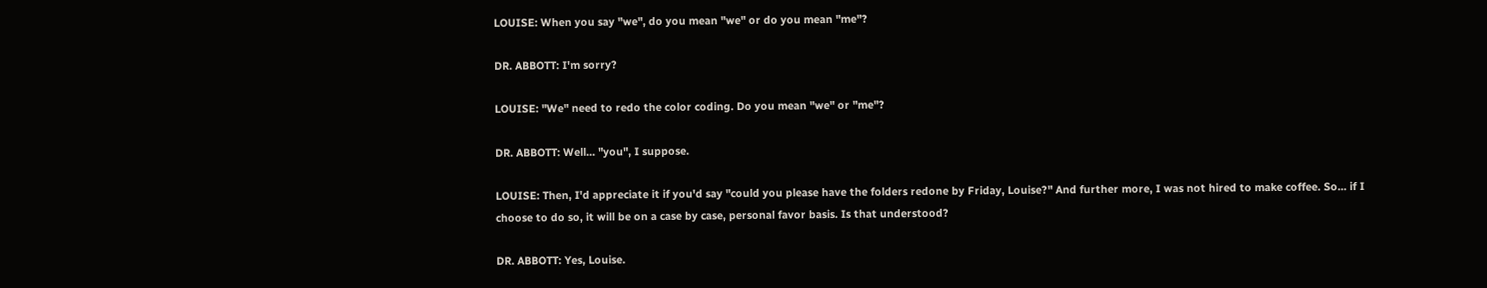LOUISE: When you say "we", do you mean "we" or do you mean "me"?

DR. ABBOTT: I'm sorry?

LOUISE: "We" need to redo the color coding. Do you mean "we" or "me"?

DR. ABBOTT: Well... "you", I suppose.

LOUISE: Then, I'd appreciate it if you'd say "could you please have the folders redone by Friday, Louise?" And further more, I was not hired to make coffee. So... if I choose to do so, it will be on a case by case, personal favor basis. Is that understood?

DR. ABBOTT: Yes, Louise.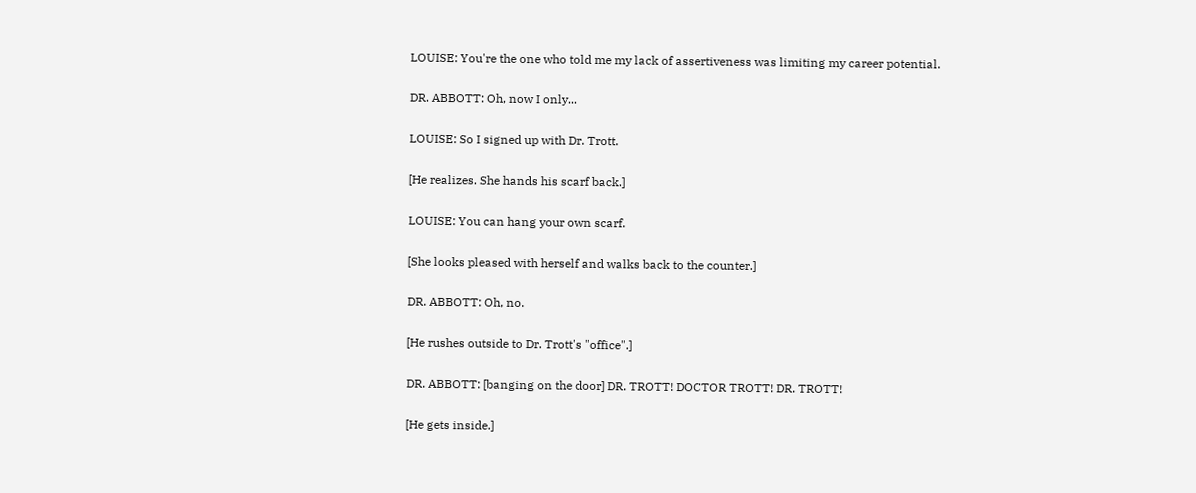LOUISE: You're the one who told me my lack of assertiveness was limiting my career potential.

DR. ABBOTT: Oh, now I only...

LOUISE: So I signed up with Dr. Trott.

[He realizes. She hands his scarf back.]

LOUISE: You can hang your own scarf.

[She looks pleased with herself and walks back to the counter.]

DR. ABBOTT: Oh, no.

[He rushes outside to Dr. Trott's "office".]

DR. ABBOTT: [banging on the door] DR. TROTT! DOCTOR TROTT! DR. TROTT!

[He gets inside.]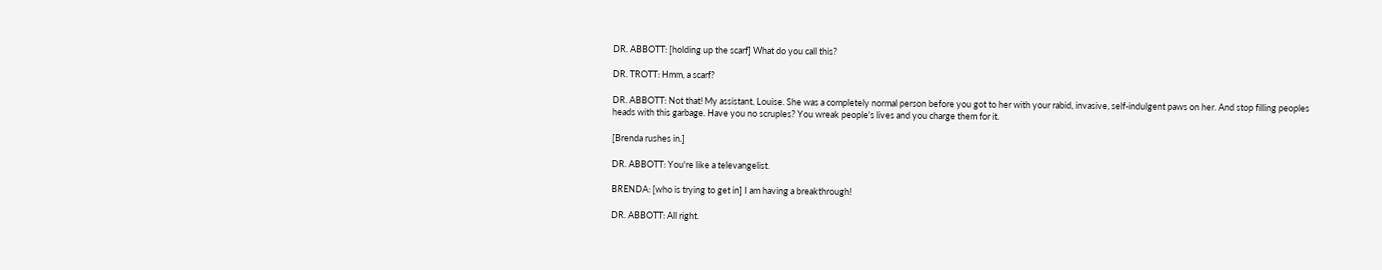DR. ABBOTT: [holding up the scarf] What do you call this?

DR. TROTT: Hmm, a scarf?

DR. ABBOTT: Not that! My assistant, Louise. She was a completely normal person before you got to her with your rabid, invasive, self-indulgent paws on her. And stop filling peoples heads with this garbage. Have you no scruples? You wreak people's lives and you charge them for it.

[Brenda rushes in.]

DR. ABBOTT: You're like a televangelist.

BRENDA: [who is trying to get in] I am having a breakthrough!

DR. ABBOTT: All right.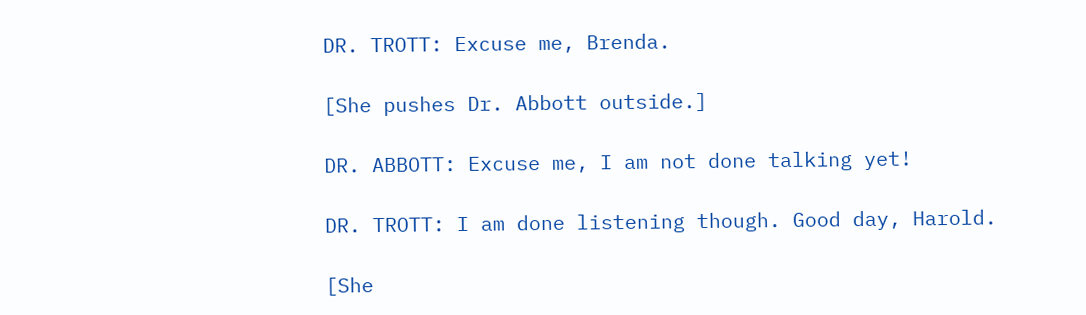DR. TROTT: Excuse me, Brenda.

[She pushes Dr. Abbott outside.]

DR. ABBOTT: Excuse me, I am not done talking yet!

DR. TROTT: I am done listening though. Good day, Harold.

[She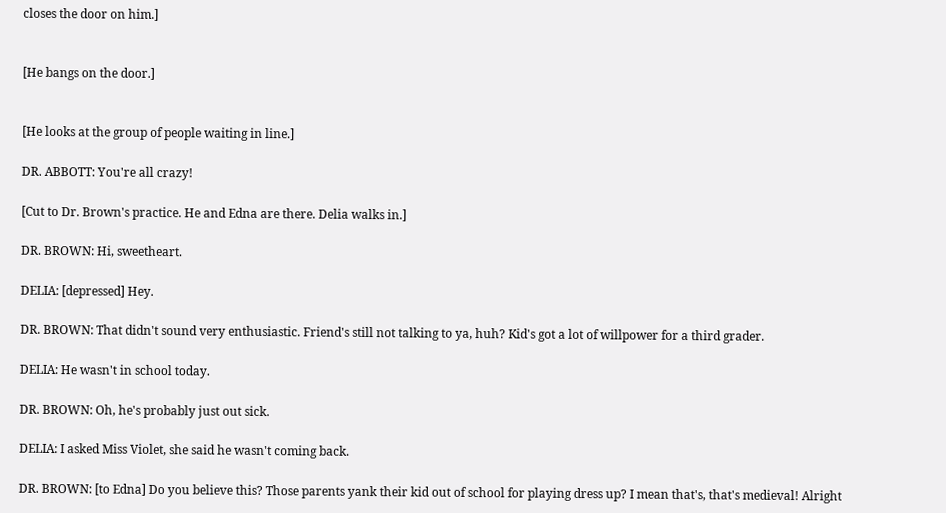closes the door on him.]


[He bangs on the door.]


[He looks at the group of people waiting in line.]

DR. ABBOTT: You're all crazy!

[Cut to Dr. Brown's practice. He and Edna are there. Delia walks in.]

DR. BROWN: Hi, sweetheart.

DELIA: [depressed] Hey.

DR. BROWN: That didn't sound very enthusiastic. Friend's still not talking to ya, huh? Kid's got a lot of willpower for a third grader.

DELIA: He wasn't in school today.

DR. BROWN: Oh, he's probably just out sick.

DELIA: I asked Miss Violet, she said he wasn't coming back.

DR. BROWN: [to Edna] Do you believe this? Those parents yank their kid out of school for playing dress up? I mean that's, that's medieval! Alright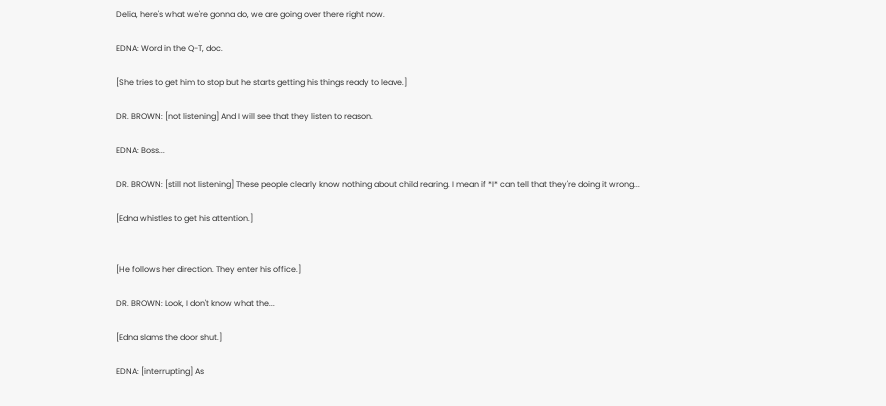Delia, here's what we're gonna do, we are going over there right now.

EDNA: Word in the Q-T, doc.

[She tries to get him to stop but he starts getting his things ready to leave.]

DR. BROWN: [not listening] And I will see that they listen to reason.

EDNA: Boss...

DR. BROWN: [still not listening] These people clearly know nothing about child rearing. I mean if *I* can tell that they're doing it wrong...

[Edna whistles to get his attention.]


[He follows her direction. They enter his office.]

DR. BROWN: Look, I don't know what the...

[Edna slams the door shut.]

EDNA: [interrupting] As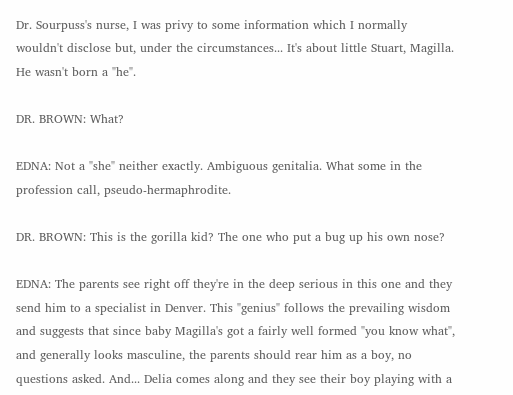Dr. Sourpuss's nurse, I was privy to some information which I normally wouldn't disclose but, under the circumstances... It's about little Stuart, Magilla. He wasn't born a "he".

DR. BROWN: What?

EDNA: Not a "she" neither exactly. Ambiguous genitalia. What some in the profession call, pseudo-hermaphrodite.

DR. BROWN: This is the gorilla kid? The one who put a bug up his own nose?

EDNA: The parents see right off they're in the deep serious in this one and they send him to a specialist in Denver. This "genius" follows the prevailing wisdom and suggests that since baby Magilla's got a fairly well formed "you know what", and generally looks masculine, the parents should rear him as a boy, no questions asked. And... Delia comes along and they see their boy playing with a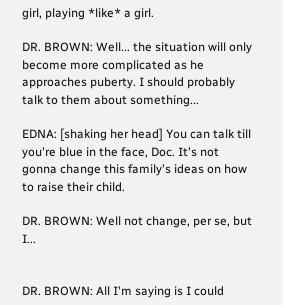girl, playing *like* a girl.

DR. BROWN: Well... the situation will only become more complicated as he approaches puberty. I should probably talk to them about something...

EDNA: [shaking her head] You can talk till you're blue in the face, Doc. It's not gonna change this family's ideas on how to raise their child.

DR. BROWN: Well not change, per se, but I...


DR. BROWN: All I'm saying is I could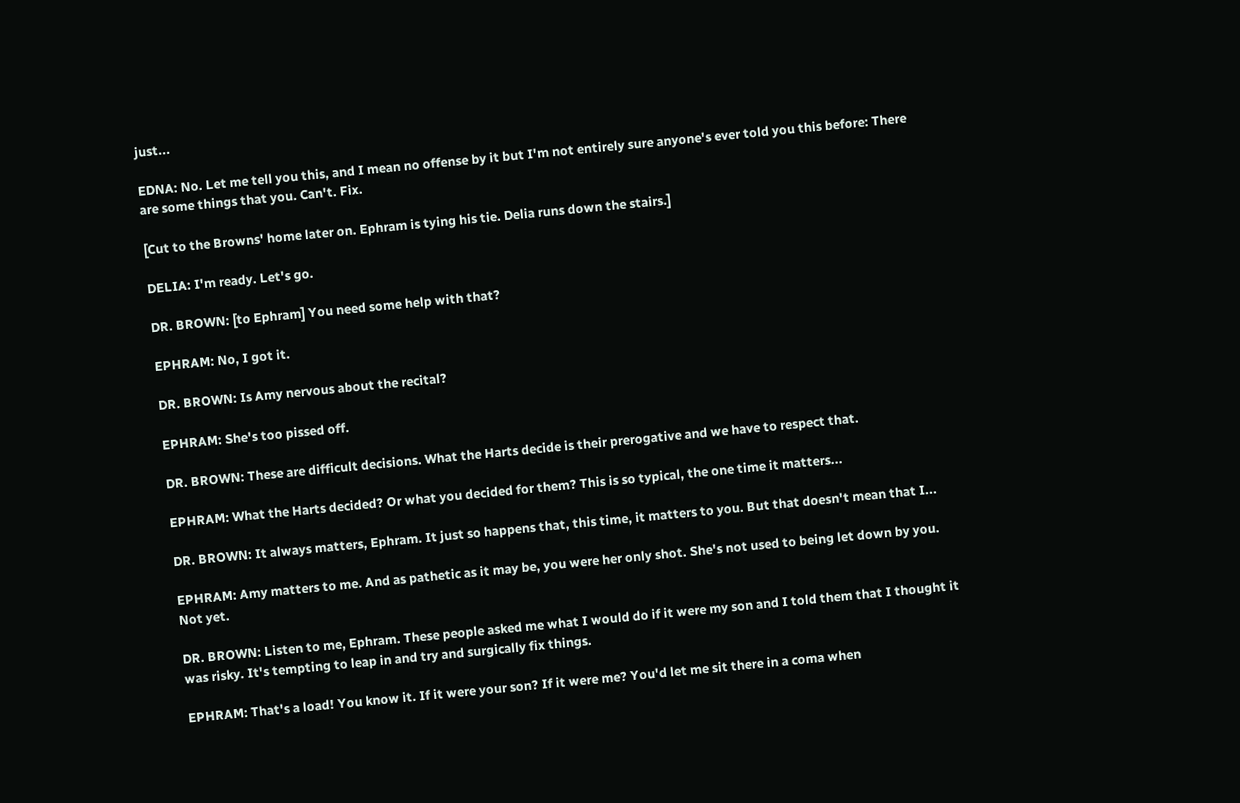just...

EDNA: No. Let me tell you this, and I mean no offense by it but I'm not entirely sure anyone's ever told you this before: There are some things that you. Can't. Fix.

[Cut to the Browns' home later on. Ephram is tying his tie. Delia runs down the stairs.]

DELIA: I'm ready. Let's go.

DR. BROWN: [to Ephram] You need some help with that?

EPHRAM: No, I got it.

DR. BROWN: Is Amy nervous about the recital?

EPHRAM: She's too pissed off.

DR. BROWN: These are difficult decisions. What the Harts decide is their prerogative and we have to respect that.

EPHRAM: What the Harts decided? Or what you decided for them? This is so typical, the one time it matters...

DR. BROWN: It always matters, Ephram. It just so happens that, this time, it matters to you. But that doesn't mean that I...

EPHRAM: Amy matters to me. And as pathetic as it may be, you were her only shot. She's not used to being let down by you. Not yet.

DR. BROWN: Listen to me, Ephram. These people asked me what I would do if it were my son and I told them that I thought it was risky. It's tempting to leap in and try and surgically fix things.

EPHRAM: That's a load! You know it. If it were your son? If it were me? You'd let me sit there in a coma when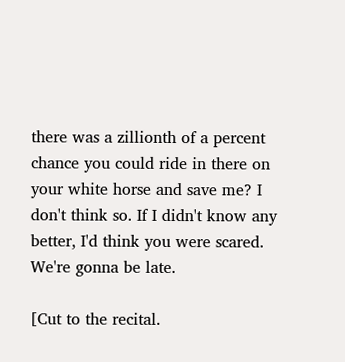there was a zillionth of a percent chance you could ride in there on your white horse and save me? I don't think so. If I didn't know any better, I'd think you were scared. We're gonna be late.

[Cut to the recital.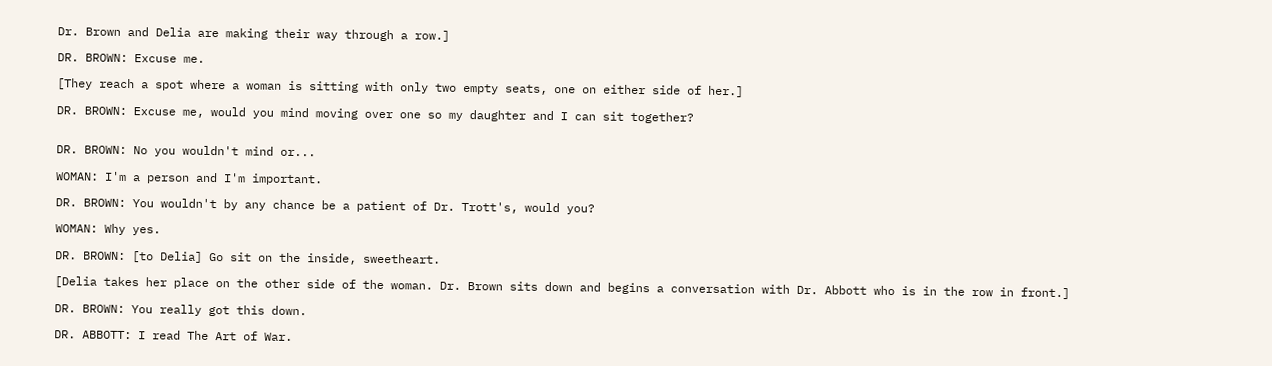Dr. Brown and Delia are making their way through a row.]

DR. BROWN: Excuse me.

[They reach a spot where a woman is sitting with only two empty seats, one on either side of her.]

DR. BROWN: Excuse me, would you mind moving over one so my daughter and I can sit together?


DR. BROWN: No you wouldn't mind or...

WOMAN: I'm a person and I'm important.

DR. BROWN: You wouldn't by any chance be a patient of Dr. Trott's, would you?

WOMAN: Why yes.

DR. BROWN: [to Delia] Go sit on the inside, sweetheart.

[Delia takes her place on the other side of the woman. Dr. Brown sits down and begins a conversation with Dr. Abbott who is in the row in front.]

DR. BROWN: You really got this down.

DR. ABBOTT: I read The Art of War.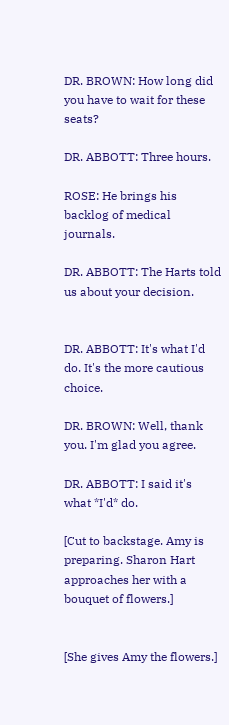DR. BROWN: How long did you have to wait for these seats?

DR. ABBOTT: Three hours.

ROSE: He brings his backlog of medical journals.

DR. ABBOTT: The Harts told us about your decision.


DR. ABBOTT: It's what I'd do. It's the more cautious choice.

DR. BROWN: Well, thank you. I'm glad you agree.

DR. ABBOTT: I said it's what *I'd* do.

[Cut to backstage. Amy is preparing. Sharon Hart approaches her with a bouquet of flowers.]


[She gives Amy the flowers.]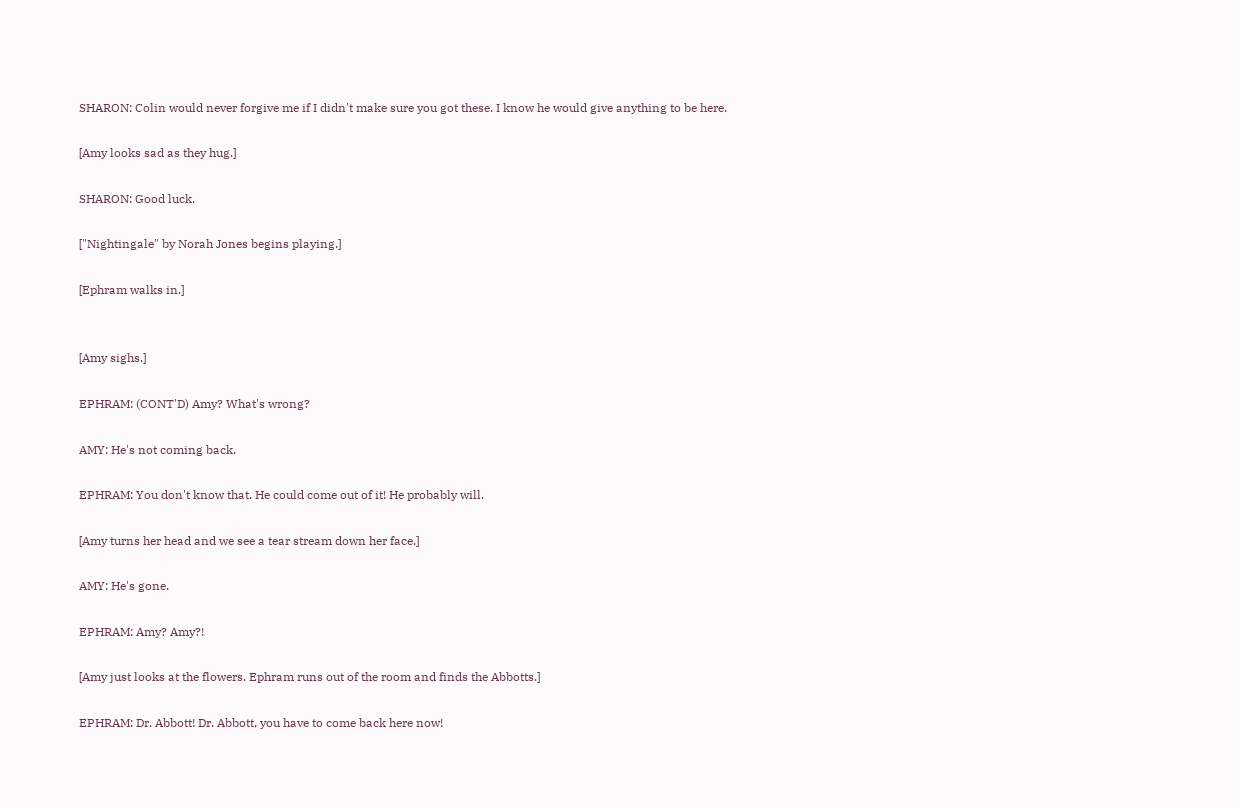SHARON: Colin would never forgive me if I didn't make sure you got these. I know he would give anything to be here.

[Amy looks sad as they hug.]

SHARON: Good luck.

["Nightingale" by Norah Jones begins playing.]

[Ephram walks in.]


[Amy sighs.]

EPHRAM: (CONT'D) Amy? What's wrong?

AMY: He's not coming back.

EPHRAM: You don't know that. He could come out of it! He probably will.

[Amy turns her head and we see a tear stream down her face.]

AMY: He's gone.

EPHRAM: Amy? Amy?!

[Amy just looks at the flowers. Ephram runs out of the room and finds the Abbotts.]

EPHRAM: Dr. Abbott! Dr. Abbott, you have to come back here now!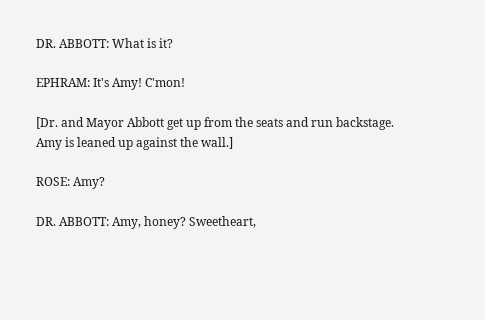DR. ABBOTT: What is it?

EPHRAM: It's Amy! C'mon!

[Dr. and Mayor Abbott get up from the seats and run backstage. Amy is leaned up against the wall.]

ROSE: Amy?

DR. ABBOTT: Amy, honey? Sweetheart,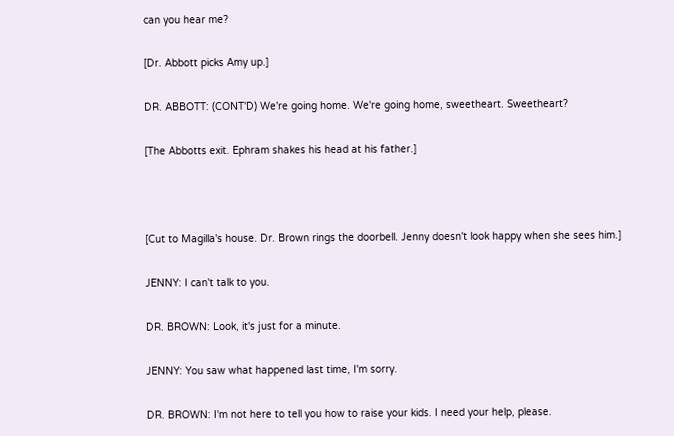can you hear me?

[Dr. Abbott picks Amy up.]

DR. ABBOTT: (CONT'D) We're going home. We're going home, sweetheart. Sweetheart?

[The Abbotts exit. Ephram shakes his head at his father.]



[Cut to Magilla's house. Dr. Brown rings the doorbell. Jenny doesn't look happy when she sees him.]

JENNY: I can't talk to you.

DR. BROWN: Look, it's just for a minute.

JENNY: You saw what happened last time, I'm sorry.

DR. BROWN: I'm not here to tell you how to raise your kids. I need your help, please.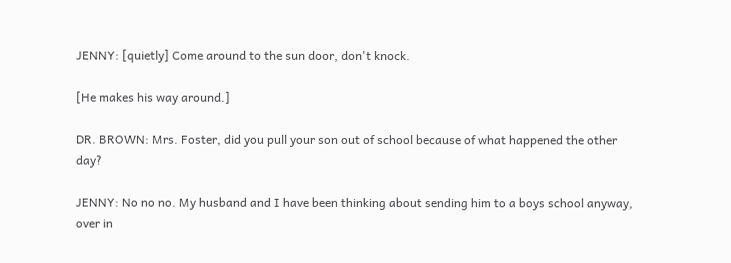JENNY: [quietly] Come around to the sun door, don't knock.

[He makes his way around.]

DR. BROWN: Mrs. Foster, did you pull your son out of school because of what happened the other day?

JENNY: No no no. My husband and I have been thinking about sending him to a boys school anyway, over in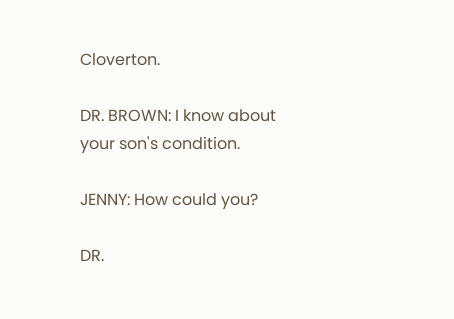Cloverton.

DR. BROWN: I know about your son's condition.

JENNY: How could you?

DR.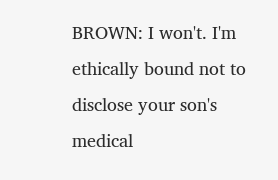BROWN: I won't. I'm ethically bound not to disclose your son's medical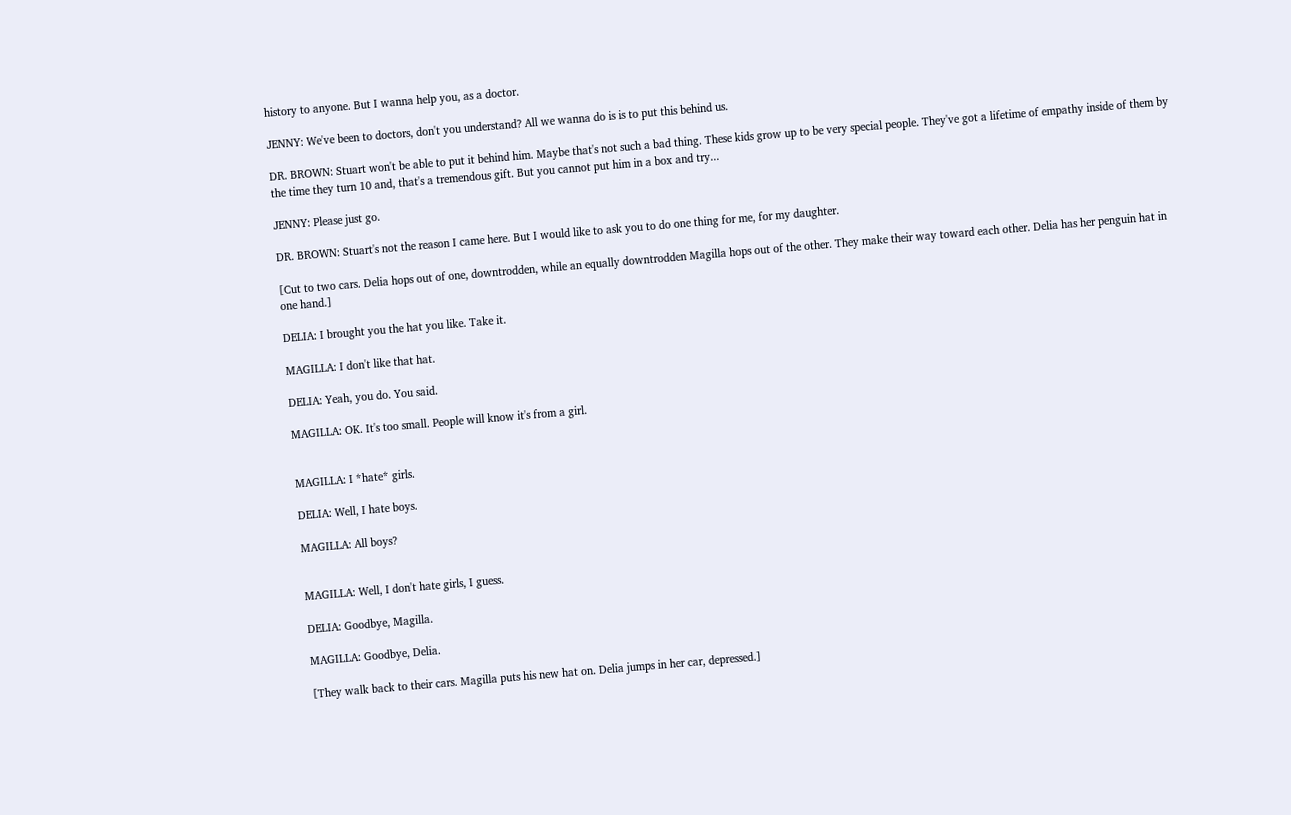history to anyone. But I wanna help you, as a doctor.

JENNY: We've been to doctors, don't you understand? All we wanna do is is to put this behind us.

DR. BROWN: Stuart won't be able to put it behind him. Maybe that's not such a bad thing. These kids grow up to be very special people. They've got a lifetime of empathy inside of them by the time they turn 10 and, that's a tremendous gift. But you cannot put him in a box and try...

JENNY: Please just go.

DR. BROWN: Stuart's not the reason I came here. But I would like to ask you to do one thing for me, for my daughter.

[Cut to two cars. Delia hops out of one, downtrodden, while an equally downtrodden Magilla hops out of the other. They make their way toward each other. Delia has her penguin hat in one hand.]

DELIA: I brought you the hat you like. Take it.

MAGILLA: I don't like that hat.

DELIA: Yeah, you do. You said.

MAGILLA: OK. It's too small. People will know it's from a girl.


MAGILLA: I *hate* girls.

DELIA: Well, I hate boys.

MAGILLA: All boys?


MAGILLA: Well, I don't hate girls, I guess.

DELIA: Goodbye, Magilla.

MAGILLA: Goodbye, Delia.

[They walk back to their cars. Magilla puts his new hat on. Delia jumps in her car, depressed.]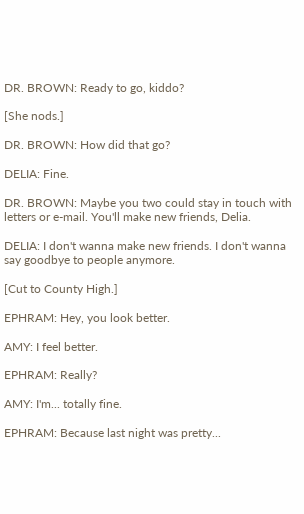DR. BROWN: Ready to go, kiddo?

[She nods.]

DR. BROWN: How did that go?

DELIA: Fine.

DR. BROWN: Maybe you two could stay in touch with letters or e-mail. You'll make new friends, Delia.

DELIA: I don't wanna make new friends. I don't wanna say goodbye to people anymore.

[Cut to County High.]

EPHRAM: Hey, you look better.

AMY: I feel better.

EPHRAM: Really?

AMY: I'm... totally fine.

EPHRAM: Because last night was pretty...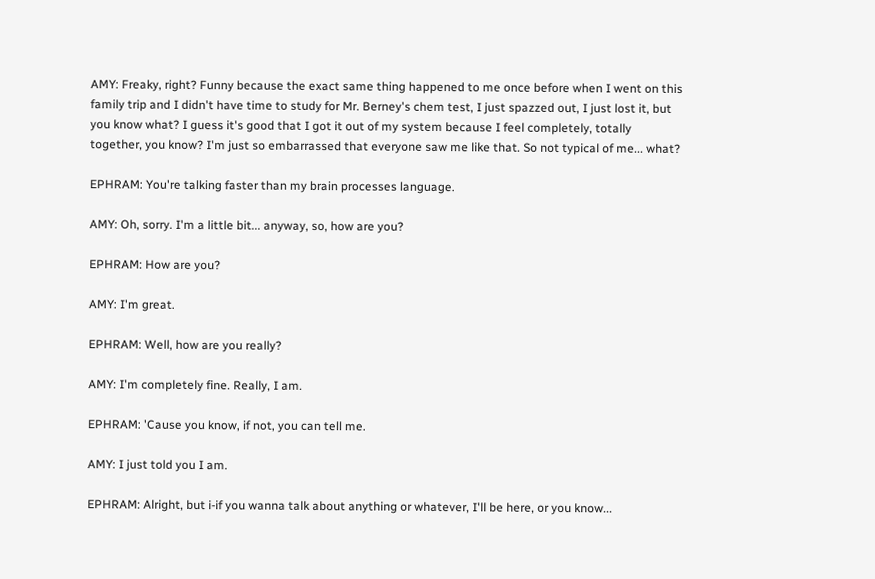AMY: Freaky, right? Funny because the exact same thing happened to me once before when I went on this family trip and I didn't have time to study for Mr. Berney's chem test, I just spazzed out, I just lost it, but you know what? I guess it's good that I got it out of my system because I feel completely, totally together, you know? I'm just so embarrassed that everyone saw me like that. So not typical of me... what?

EPHRAM: You're talking faster than my brain processes language.

AMY: Oh, sorry. I'm a little bit... anyway, so, how are you?

EPHRAM: How are you?

AMY: I'm great.

EPHRAM: Well, how are you really?

AMY: I'm completely fine. Really, I am.

EPHRAM: 'Cause you know, if not, you can tell me.

AMY: I just told you I am.

EPHRAM: Alright, but i-if you wanna talk about anything or whatever, I'll be here, or you know...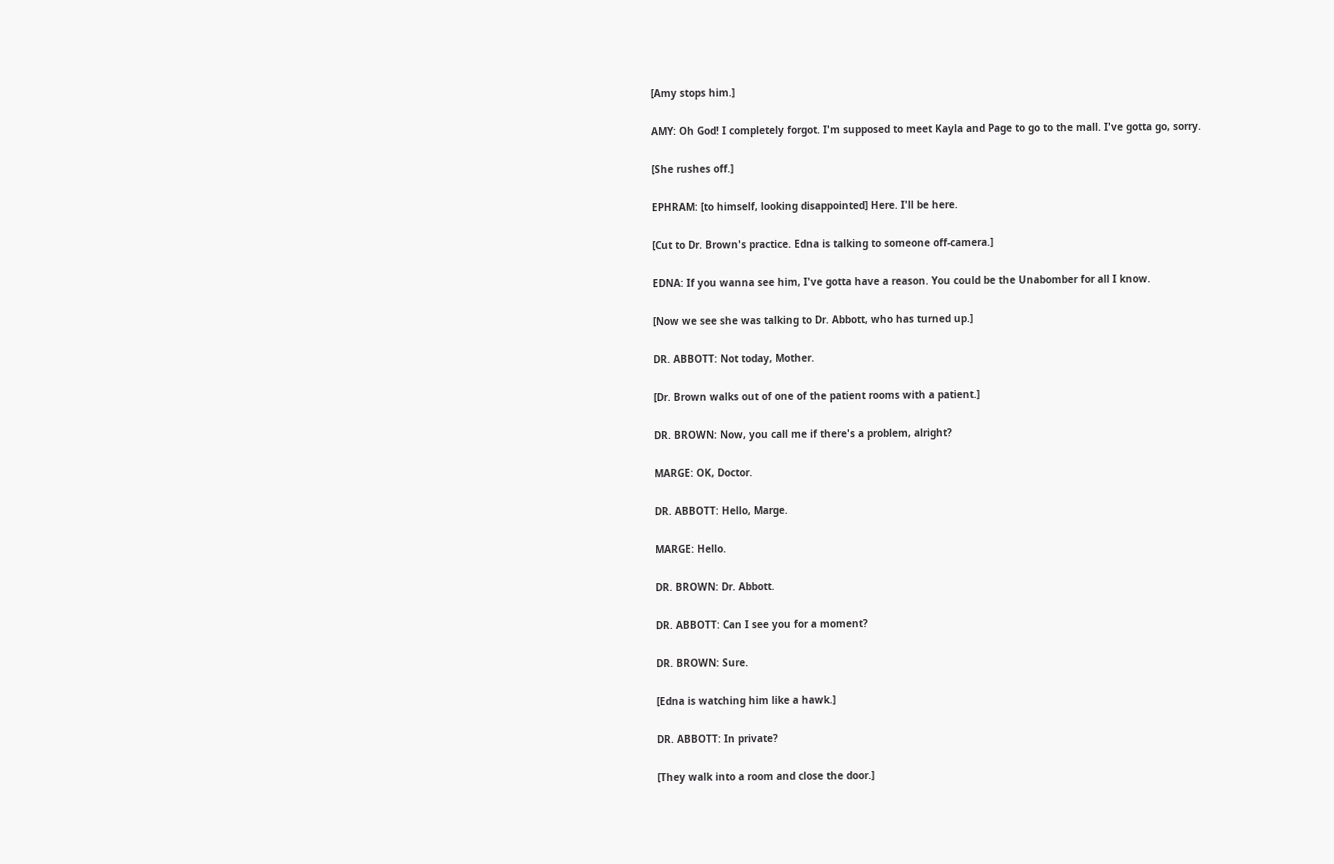[Amy stops him.]

AMY: Oh God! I completely forgot. I'm supposed to meet Kayla and Page to go to the mall. I've gotta go, sorry.

[She rushes off.]

EPHRAM: [to himself, looking disappointed] Here. I'll be here.

[Cut to Dr. Brown's practice. Edna is talking to someone off-camera.]

EDNA: If you wanna see him, I've gotta have a reason. You could be the Unabomber for all I know.

[Now we see she was talking to Dr. Abbott, who has turned up.]

DR. ABBOTT: Not today, Mother.

[Dr. Brown walks out of one of the patient rooms with a patient.]

DR. BROWN: Now, you call me if there's a problem, alright?

MARGE: OK, Doctor.

DR. ABBOTT: Hello, Marge.

MARGE: Hello.

DR. BROWN: Dr. Abbott.

DR. ABBOTT: Can I see you for a moment?

DR. BROWN: Sure.

[Edna is watching him like a hawk.]

DR. ABBOTT: In private?

[They walk into a room and close the door.]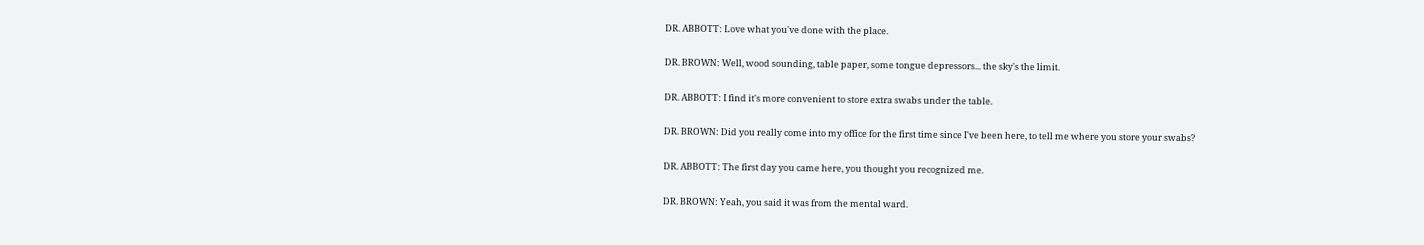DR. ABBOTT: Love what you've done with the place.

DR. BROWN: Well, wood sounding, table paper, some tongue depressors... the sky's the limit.

DR. ABBOTT: I find it's more convenient to store extra swabs under the table.

DR. BROWN: Did you really come into my office for the first time since I've been here, to tell me where you store your swabs?

DR. ABBOTT: The first day you came here, you thought you recognized me.

DR. BROWN: Yeah, you said it was from the mental ward.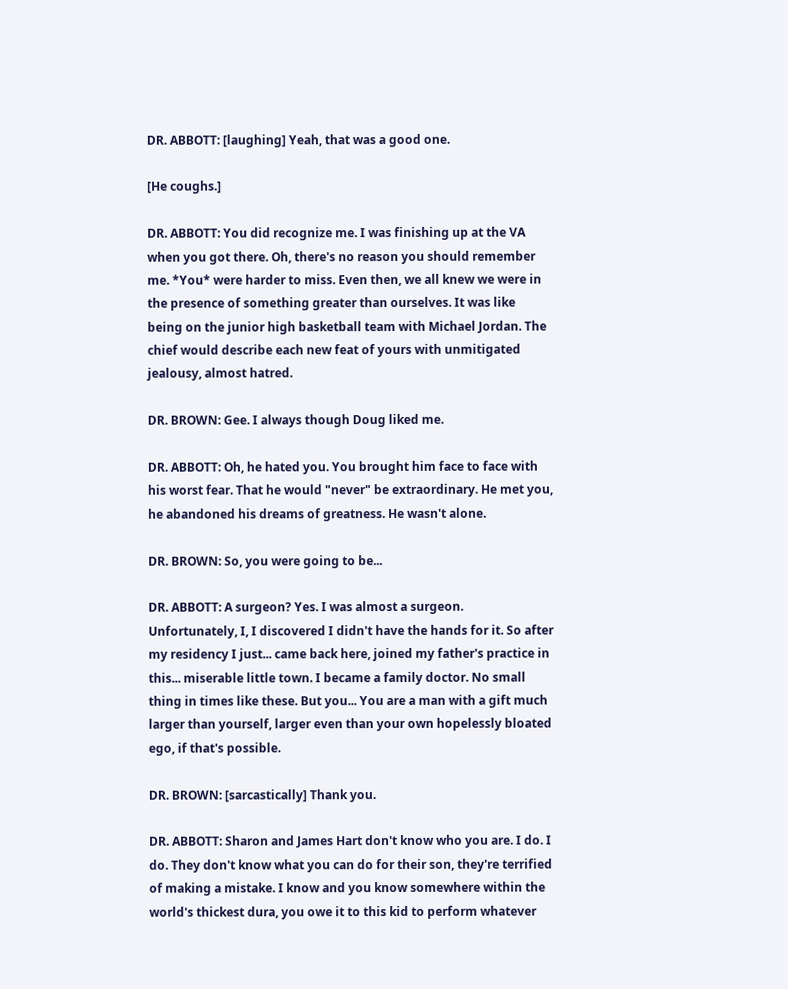DR. ABBOTT: [laughing] Yeah, that was a good one.

[He coughs.]

DR. ABBOTT: You did recognize me. I was finishing up at the VA when you got there. Oh, there's no reason you should remember me. *You* were harder to miss. Even then, we all knew we were in the presence of something greater than ourselves. It was like being on the junior high basketball team with Michael Jordan. The chief would describe each new feat of yours with unmitigated jealousy, almost hatred.

DR. BROWN: Gee. I always though Doug liked me.

DR. ABBOTT: Oh, he hated you. You brought him face to face with his worst fear. That he would "never" be extraordinary. He met you, he abandoned his dreams of greatness. He wasn't alone.

DR. BROWN: So, you were going to be...

DR. ABBOTT: A surgeon? Yes. I was almost a surgeon. Unfortunately, I, I discovered I didn't have the hands for it. So after my residency I just... came back here, joined my father's practice in this... miserable little town. I became a family doctor. No small thing in times like these. But you... You are a man with a gift much larger than yourself, larger even than your own hopelessly bloated ego, if that's possible.

DR. BROWN: [sarcastically] Thank you.

DR. ABBOTT: Sharon and James Hart don't know who you are. I do. I do. They don't know what you can do for their son, they're terrified of making a mistake. I know and you know somewhere within the world's thickest dura, you owe it to this kid to perform whatever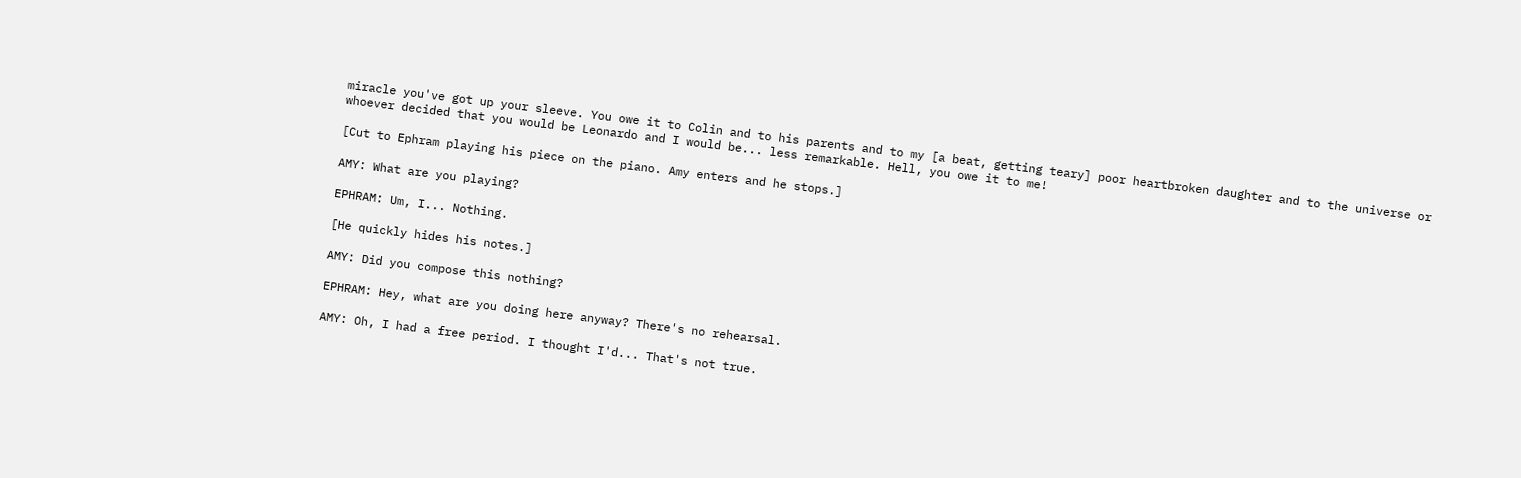miracle you've got up your sleeve. You owe it to Colin and to his parents and to my [a beat, getting teary] poor heartbroken daughter and to the universe or whoever decided that you would be Leonardo and I would be... less remarkable. Hell, you owe it to me!

[Cut to Ephram playing his piece on the piano. Amy enters and he stops.]

AMY: What are you playing?

EPHRAM: Um, I... Nothing.

[He quickly hides his notes.]

AMY: Did you compose this nothing?

EPHRAM: Hey, what are you doing here anyway? There's no rehearsal.

AMY: Oh, I had a free period. I thought I'd... That's not true.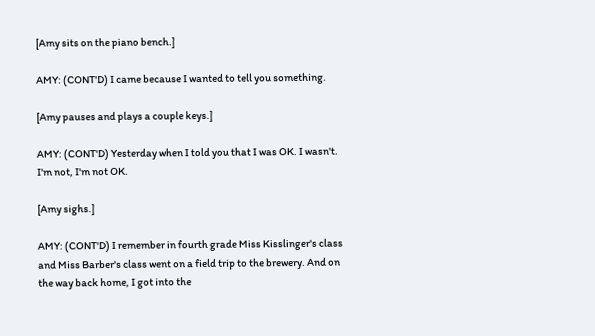[Amy sits on the piano bench.]

AMY: (CONT'D) I came because I wanted to tell you something.

[Amy pauses and plays a couple keys.]

AMY: (CONT'D) Yesterday when I told you that I was OK. I wasn't. I'm not, I'm not OK.

[Amy sighs.]

AMY: (CONT'D) I remember in fourth grade Miss Kisslinger's class and Miss Barber's class went on a field trip to the brewery. And on the way back home, I got into the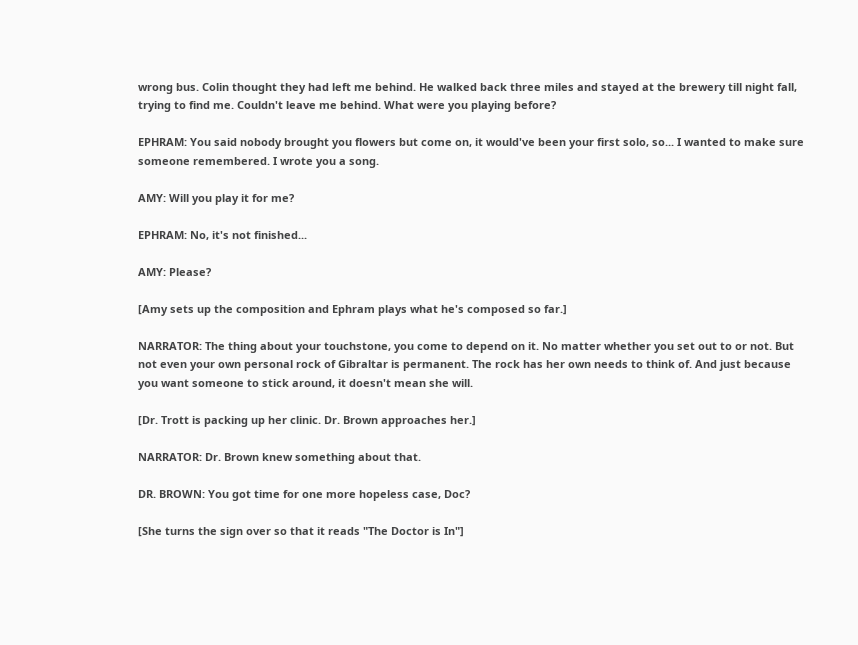wrong bus. Colin thought they had left me behind. He walked back three miles and stayed at the brewery till night fall, trying to find me. Couldn't leave me behind. What were you playing before?

EPHRAM: You said nobody brought you flowers but come on, it would've been your first solo, so... I wanted to make sure someone remembered. I wrote you a song.

AMY: Will you play it for me?

EPHRAM: No, it's not finished...

AMY: Please?

[Amy sets up the composition and Ephram plays what he's composed so far.]

NARRATOR: The thing about your touchstone, you come to depend on it. No matter whether you set out to or not. But not even your own personal rock of Gibraltar is permanent. The rock has her own needs to think of. And just because you want someone to stick around, it doesn't mean she will.

[Dr. Trott is packing up her clinic. Dr. Brown approaches her.]

NARRATOR: Dr. Brown knew something about that.

DR. BROWN: You got time for one more hopeless case, Doc?

[She turns the sign over so that it reads "The Doctor is In"]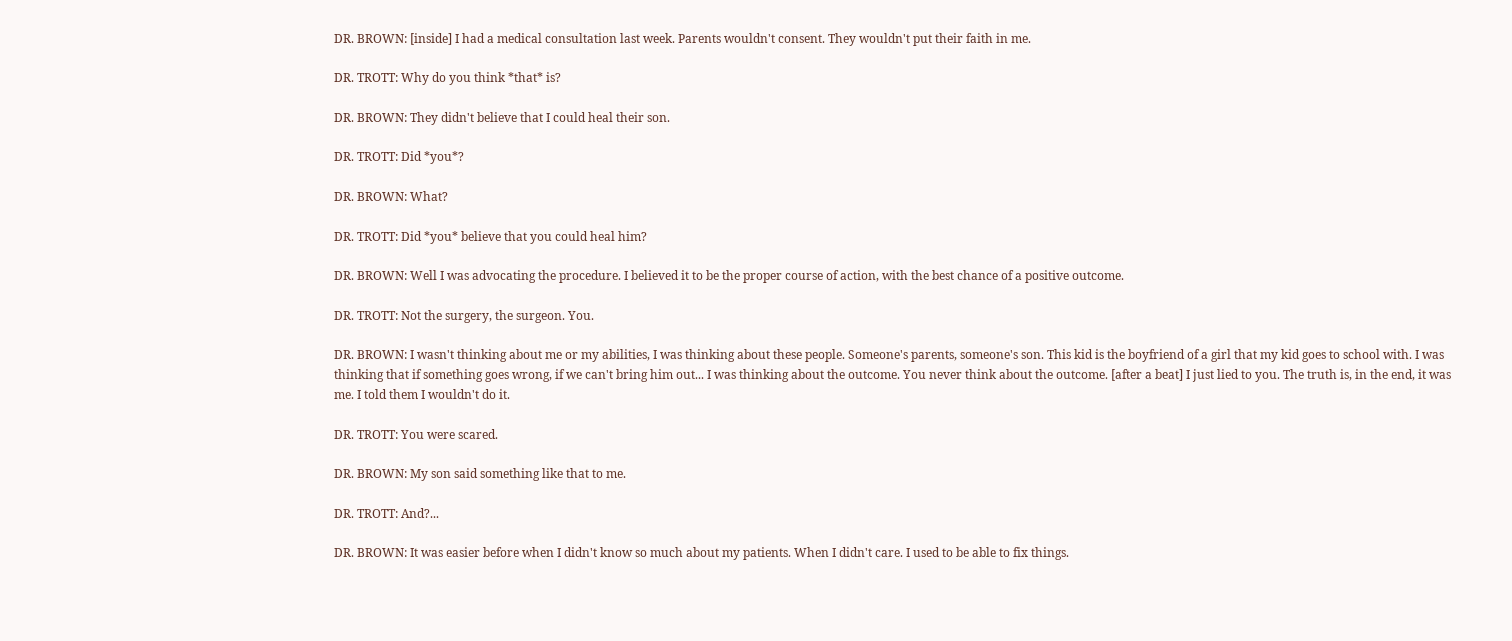DR. BROWN: [inside] I had a medical consultation last week. Parents wouldn't consent. They wouldn't put their faith in me.

DR. TROTT: Why do you think *that* is?

DR. BROWN: They didn't believe that I could heal their son.

DR. TROTT: Did *you*?

DR. BROWN: What?

DR. TROTT: Did *you* believe that you could heal him?

DR. BROWN: Well I was advocating the procedure. I believed it to be the proper course of action, with the best chance of a positive outcome.

DR. TROTT: Not the surgery, the surgeon. You.

DR. BROWN: I wasn't thinking about me or my abilities, I was thinking about these people. Someone's parents, someone's son. This kid is the boyfriend of a girl that my kid goes to school with. I was thinking that if something goes wrong, if we can't bring him out... I was thinking about the outcome. You never think about the outcome. [after a beat] I just lied to you. The truth is, in the end, it was me. I told them I wouldn't do it.

DR. TROTT: You were scared.

DR. BROWN: My son said something like that to me.

DR. TROTT: And?...

DR. BROWN: It was easier before when I didn't know so much about my patients. When I didn't care. I used to be able to fix things.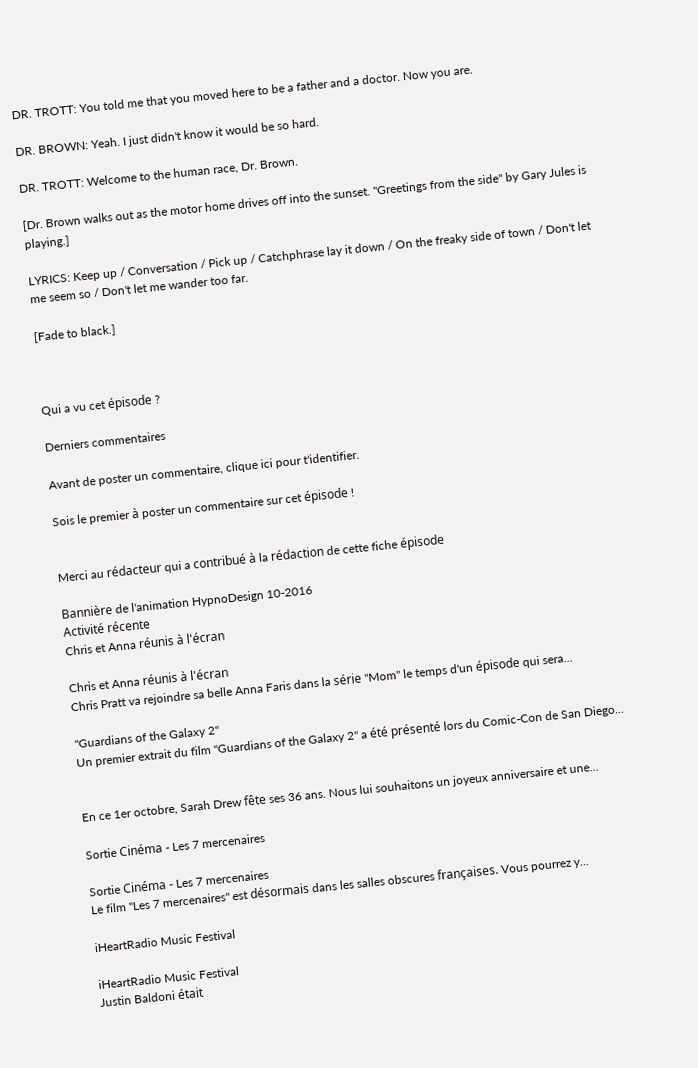DR. TROTT: You told me that you moved here to be a father and a doctor. Now you are.

DR. BROWN: Yeah. I just didn't know it would be so hard.

DR. TROTT: Welcome to the human race, Dr. Brown.

[Dr. Brown walks out as the motor home drives off into the sunset. "Greetings from the side" by Gary Jules is playing.]

LYRICS: Keep up / Conversation / Pick up / Catchphrase lay it down / On the freaky side of town / Don't let me seem so / Don't let me wander too far.

[Fade to black.]



Qui a vu cet épisode ?

Derniers commentaires

Avant de poster un commentaire, clique ici pour t'identifier.

Sois le premier à poster un commentaire sur cet épisode !


Merci au rédacteur qui a contribué à la rédaction de cette fiche épisode

Bannière de l'animation HypnoDesign 10-2016
Activité récente
Chris et Anna réunis à l'écran

Chris et Anna réunis à l'écran
Chris Pratt va rejoindre sa belle Anna Faris dans la série "Mom" le temps d'un épisode qui sera...

"Guardians of the Galaxy 2"
Un premier extrait du film "Guardians of the Galaxy 2" a été présenté lors du Comic-Con de San Diego...


En ce 1er octobre, Sarah Drew fête ses 36 ans. Nous lui souhaitons un joyeux anniversaire et une...

Sortie Cinéma - Les 7 mercenaires

Sortie Cinéma - Les 7 mercenaires
Le film "Les 7 mercenaires" est désormais dans les salles obscures françaises. Vous pourrez y...

iHeartRadio Music Festival

iHeartRadio Music Festival
Justin Baldoni était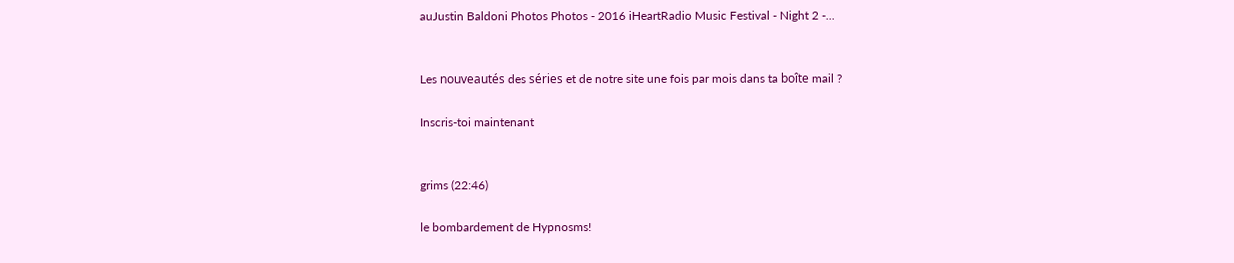auJustin Baldoni Photos Photos - 2016 iHeartRadio Music Festival - Night 2 -...


Les nouveautés des séries et de notre site une fois par mois dans ta boîte mail ?

Inscris-toi maintenant


grims (22:46)

le bombardement de Hypnosms!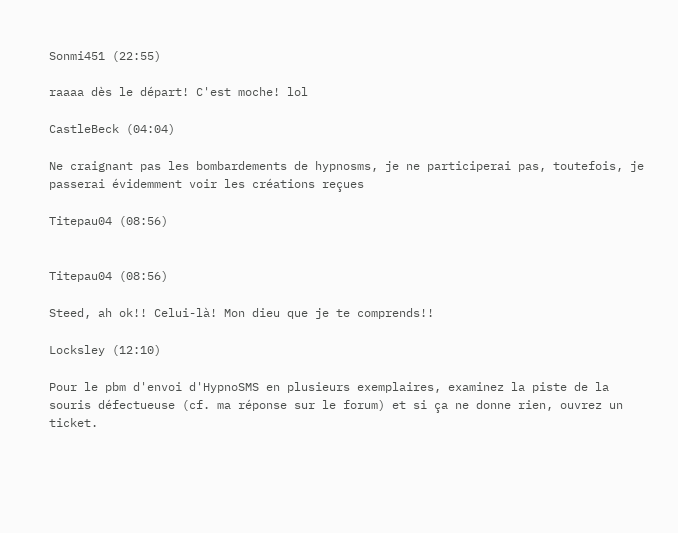Sonmi451 (22:55)

raaaa dès le départ! C'est moche! lol

CastleBeck (04:04)

Ne craignant pas les bombardements de hypnosms, je ne participerai pas, toutefois, je passerai évidemment voir les créations reçues

Titepau04 (08:56)


Titepau04 (08:56)

Steed, ah ok!! Celui-là! Mon dieu que je te comprends!!

Locksley (12:10)

Pour le pbm d'envoi d'HypnoSMS en plusieurs exemplaires, examinez la piste de la souris défectueuse (cf. ma réponse sur le forum) et si ça ne donne rien, ouvrez un ticket.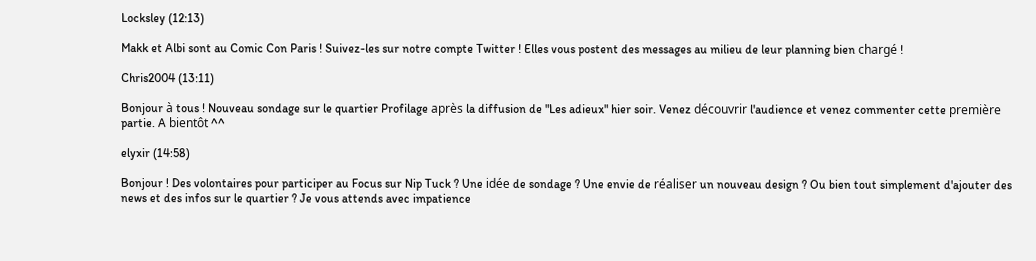Locksley (12:13)

Makk et Albi sont au Comic Con Paris ! Suivez-les sur notre compte Twitter ! Elles vous postent des messages au milieu de leur planning bien chargé !

Chris2004 (13:11)

Bonjour à tous ! Nouveau sondage sur le quartier Profilage après la diffusion de "Les adieux" hier soir. Venez découvrir l'audience et venez commenter cette première partie. A bientôt ^^

elyxir (14:58)

Bonjour ! Des volontaires pour participer au Focus sur Nip Tuck ? Une idée de sondage ? Une envie de réaliser un nouveau design ? Ou bien tout simplement d'ajouter des news et des infos sur le quartier ? Je vous attends avec impatience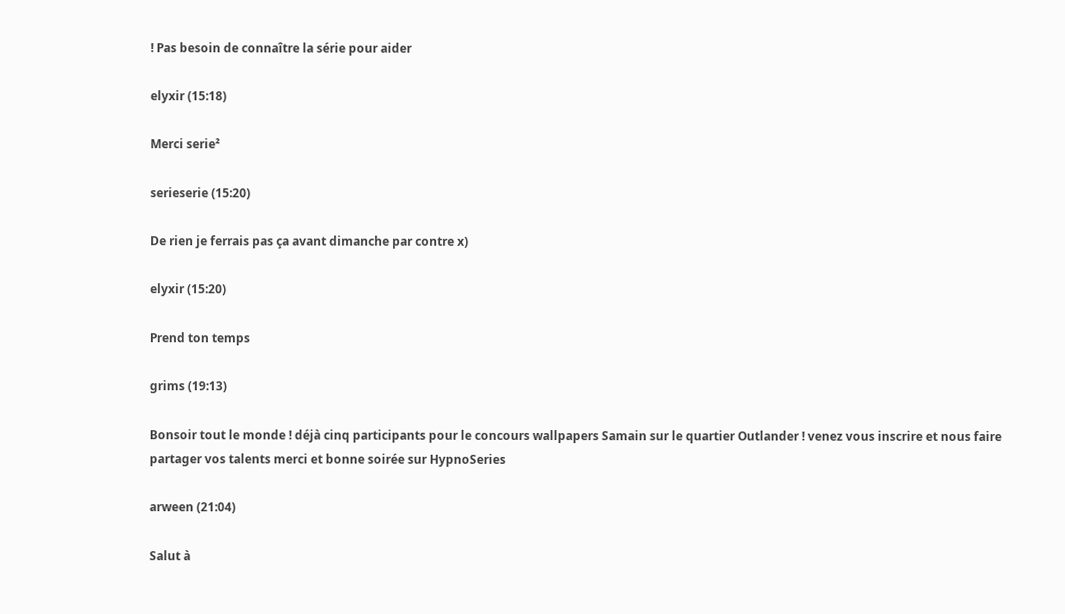! Pas besoin de connaître la série pour aider

elyxir (15:18)

Merci serie²

serieserie (15:20)

De rien je ferrais pas ça avant dimanche par contre x)

elyxir (15:20)

Prend ton temps

grims (19:13)

Bonsoir tout le monde ! déjà cinq participants pour le concours wallpapers Samain sur le quartier Outlander ! venez vous inscrire et nous faire partager vos talents merci et bonne soirée sur HypnoSeries

arween (21:04)

Salut à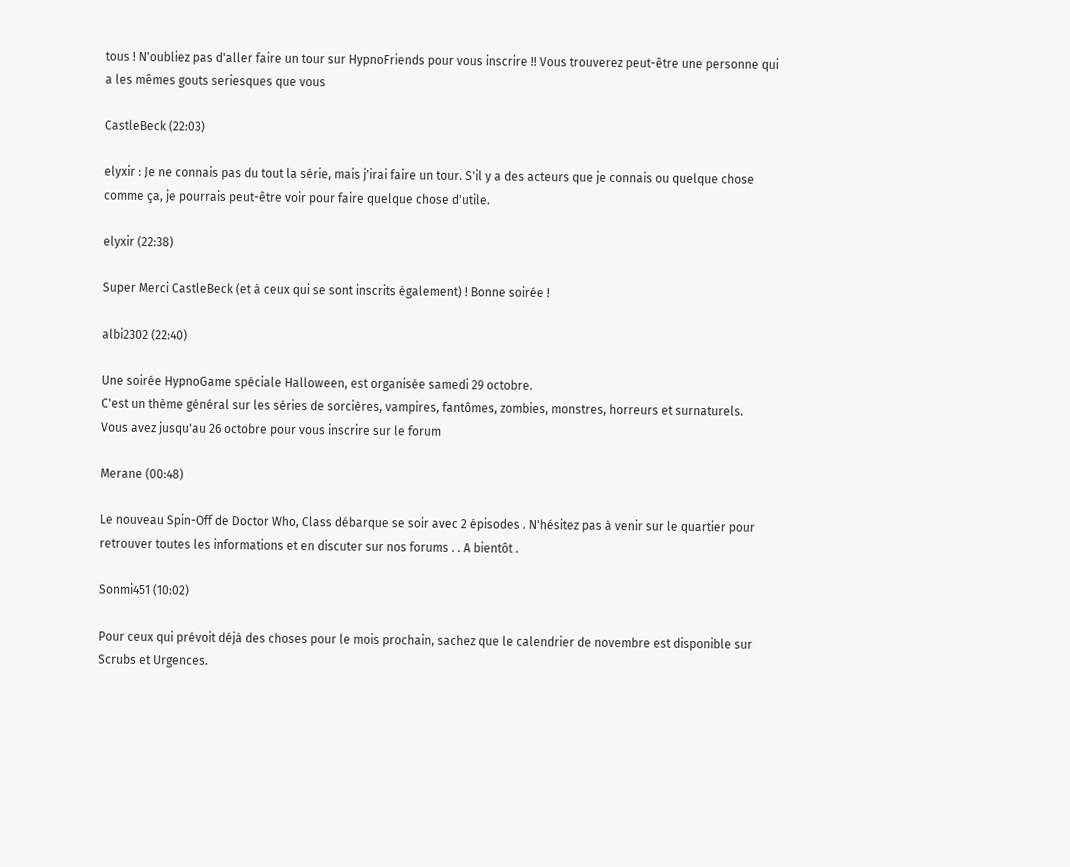tous ! N'oubliez pas d'aller faire un tour sur HypnoFriends pour vous inscrire !! Vous trouverez peut-être une personne qui a les mêmes gouts seriesques que vous

CastleBeck (22:03)

elyxir : Je ne connais pas du tout la série, mais j'irai faire un tour. S'il y a des acteurs que je connais ou quelque chose comme ça, je pourrais peut-être voir pour faire quelque chose d'utile.

elyxir (22:38)

Super Merci CastleBeck (et à ceux qui se sont inscrits également) ! Bonne soirée !

albi2302 (22:40)

Une soirée HypnoGame spéciale Halloween, est organisée samedi 29 octobre.
C'est un thème général sur les séries de sorcières, vampires, fantômes, zombies, monstres, horreurs et surnaturels.
Vous avez jusqu'au 26 octobre pour vous inscrire sur le forum

Merane (00:48)

Le nouveau Spin-Off de Doctor Who, Class débarque se soir avec 2 épisodes . N'hésitez pas à venir sur le quartier pour retrouver toutes les informations et en discuter sur nos forums . . A bientôt .

Sonmi451 (10:02)

Pour ceux qui prévoit déjà des choses pour le mois prochain, sachez que le calendrier de novembre est disponible sur Scrubs et Urgences.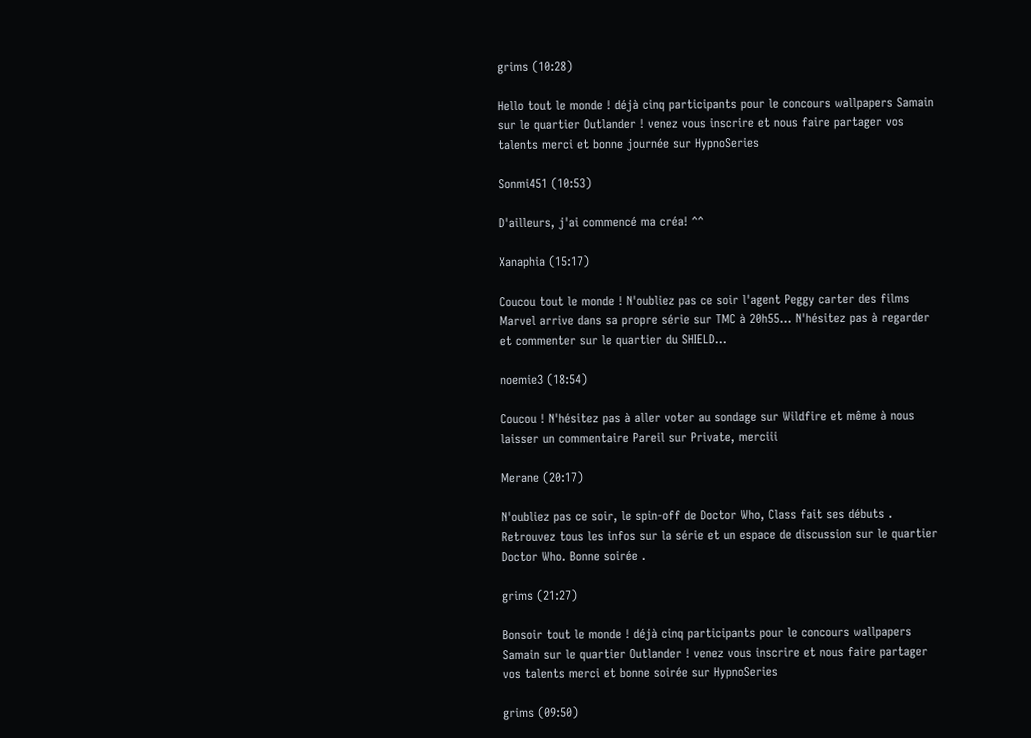grims (10:28)

Hello tout le monde ! déjà cinq participants pour le concours wallpapers Samain sur le quartier Outlander ! venez vous inscrire et nous faire partager vos talents merci et bonne journée sur HypnoSeries

Sonmi451 (10:53)

D'ailleurs, j'ai commencé ma créa! ^^

Xanaphia (15:17)

Coucou tout le monde ! N'oubliez pas ce soir l'agent Peggy carter des films Marvel arrive dans sa propre série sur TMC à 20h55... N'hésitez pas à regarder et commenter sur le quartier du SHIELD...

noemie3 (18:54)

Coucou ! N'hésitez pas à aller voter au sondage sur Wildfire et même à nous laisser un commentaire Pareil sur Private, merciii

Merane (20:17)

N'oubliez pas ce soir, le spin-off de Doctor Who, Class fait ses débuts . Retrouvez tous les infos sur la série et un espace de discussion sur le quartier Doctor Who. Bonne soirée .

grims (21:27)

Bonsoir tout le monde ! déjà cinq participants pour le concours wallpapers Samain sur le quartier Outlander ! venez vous inscrire et nous faire partager vos talents merci et bonne soirée sur HypnoSeries

grims (09:50)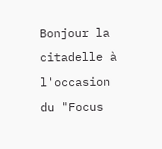Bonjour la citadelle à l'occasion du "Focus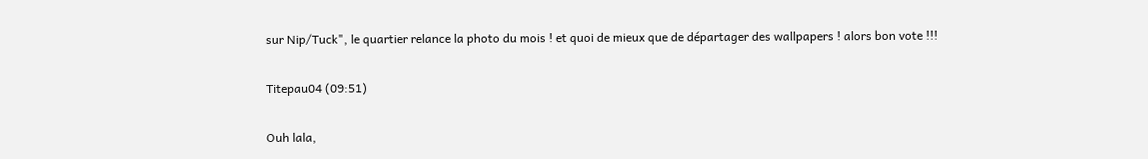sur Nip/Tuck", le quartier relance la photo du mois ! et quoi de mieux que de départager des wallpapers ! alors bon vote !!!

Titepau04 (09:51)

Ouh lala,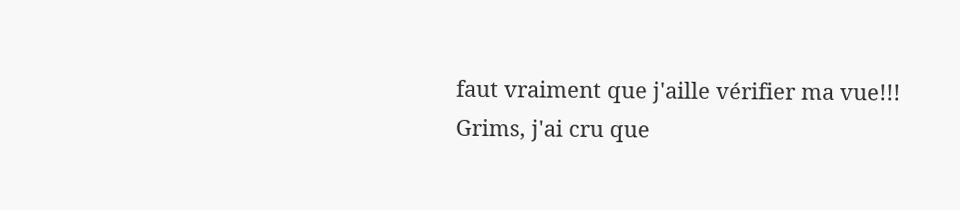faut vraiment que j'aille vérifier ma vue!!! Grims, j'ai cru que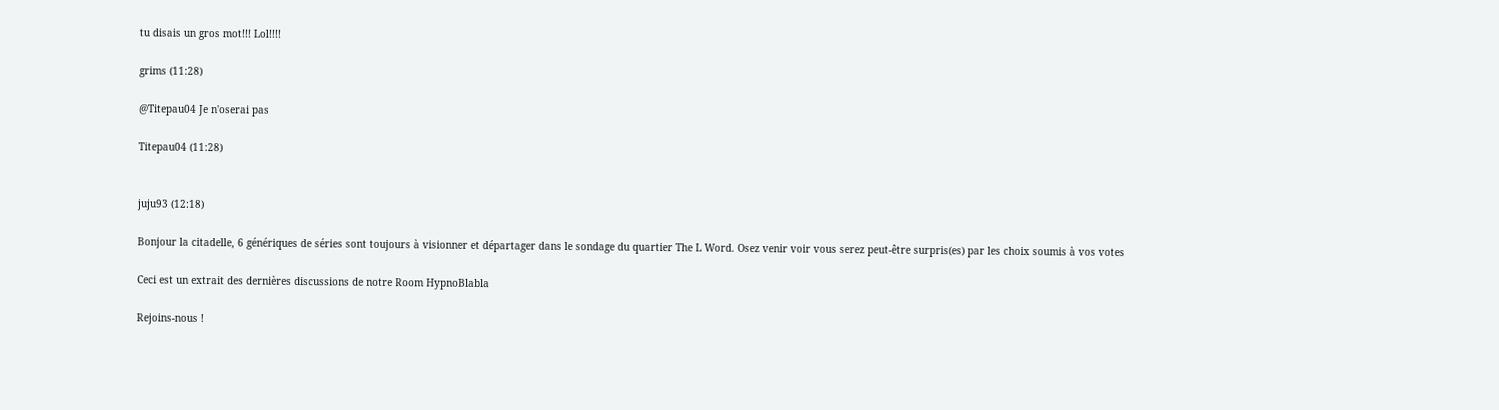tu disais un gros mot!!! Lol!!!!

grims (11:28)

@Titepau04 Je n'oserai pas

Titepau04 (11:28)


juju93 (12:18)

Bonjour la citadelle, 6 génériques de séries sont toujours à visionner et départager dans le sondage du quartier The L Word. Osez venir voir vous serez peut-être surpris(es) par les choix soumis à vos votes

Ceci est un extrait des dernières discussions de notre Room HypnoBlabla

Rejoins-nous !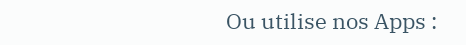Ou utilise nos Apps :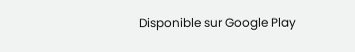Disponible sur Google Play